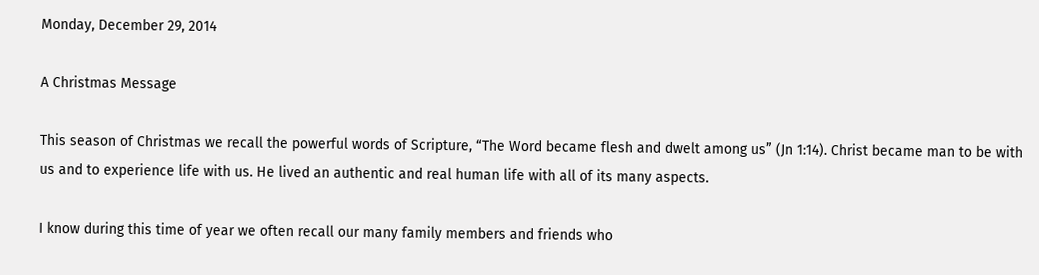Monday, December 29, 2014

A Christmas Message

This season of Christmas we recall the powerful words of Scripture, “The Word became flesh and dwelt among us” (Jn 1:14). Christ became man to be with us and to experience life with us. He lived an authentic and real human life with all of its many aspects.

I know during this time of year we often recall our many family members and friends who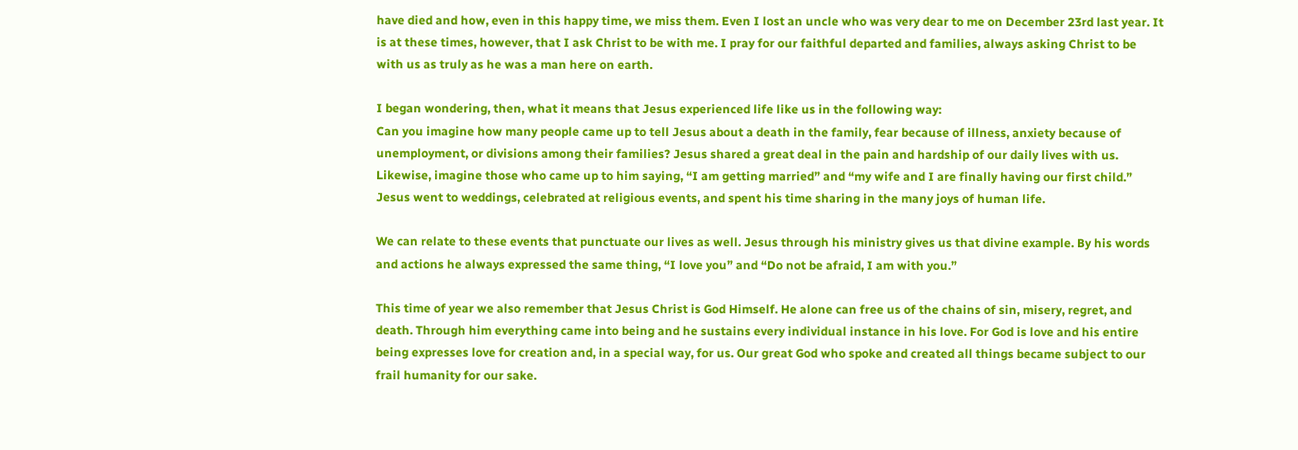have died and how, even in this happy time, we miss them. Even I lost an uncle who was very dear to me on December 23rd last year. It is at these times, however, that I ask Christ to be with me. I pray for our faithful departed and families, always asking Christ to be with us as truly as he was a man here on earth.

I began wondering, then, what it means that Jesus experienced life like us in the following way:
Can you imagine how many people came up to tell Jesus about a death in the family, fear because of illness, anxiety because of unemployment, or divisions among their families? Jesus shared a great deal in the pain and hardship of our daily lives with us. Likewise, imagine those who came up to him saying, “I am getting married” and “my wife and I are finally having our first child.” Jesus went to weddings, celebrated at religious events, and spent his time sharing in the many joys of human life.

We can relate to these events that punctuate our lives as well. Jesus through his ministry gives us that divine example. By his words and actions he always expressed the same thing, “I love you” and “Do not be afraid, I am with you.”

This time of year we also remember that Jesus Christ is God Himself. He alone can free us of the chains of sin, misery, regret, and death. Through him everything came into being and he sustains every individual instance in his love. For God is love and his entire being expresses love for creation and, in a special way, for us. Our great God who spoke and created all things became subject to our frail humanity for our sake.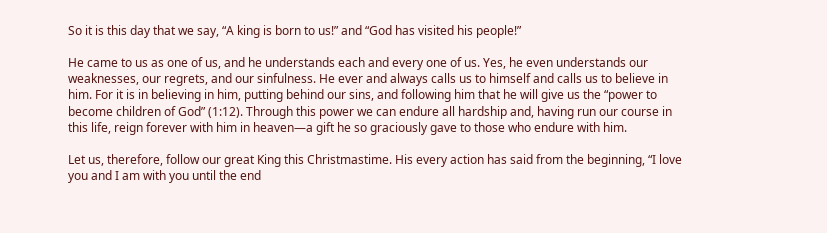So it is this day that we say, “A king is born to us!” and “God has visited his people!”

He came to us as one of us, and he understands each and every one of us. Yes, he even understands our weaknesses, our regrets, and our sinfulness. He ever and always calls us to himself and calls us to believe in him. For it is in believing in him, putting behind our sins, and following him that he will give us the “power to become children of God” (1:12). Through this power we can endure all hardship and, having run our course in this life, reign forever with him in heaven—a gift he so graciously gave to those who endure with him.

Let us, therefore, follow our great King this Christmastime. His every action has said from the beginning, “I love you and I am with you until the end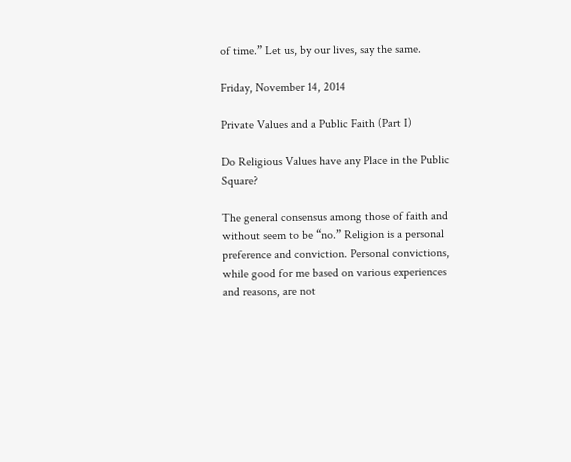of time.” Let us, by our lives, say the same.

Friday, November 14, 2014

Private Values and a Public Faith (Part I)

Do Religious Values have any Place in the Public Square?

The general consensus among those of faith and without seem to be “no.” Religion is a personal preference and conviction. Personal convictions, while good for me based on various experiences and reasons, are not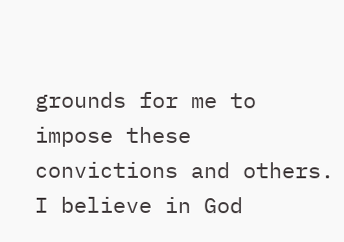grounds for me to impose these convictions and others. I believe in God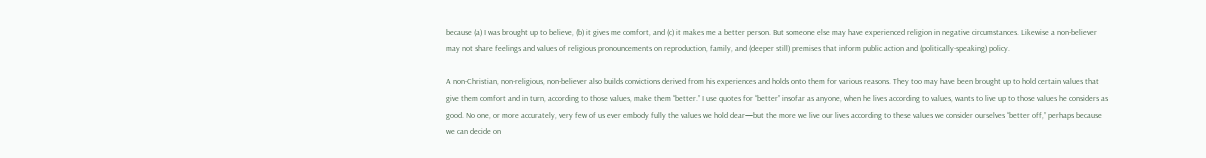because (a) I was brought up to believe, (b) it gives me comfort, and (c) it makes me a better person. But someone else may have experienced religion in negative circumstances. Likewise a non-believer may not share feelings and values of religious pronouncements on reproduction, family, and (deeper still) premises that inform public action and (politically-speaking) policy.

A non-Christian, non-religious, non-believer also builds convictions derived from his experiences and holds onto them for various reasons. They too may have been brought up to hold certain values that give them comfort and in turn, according to those values, make them “better.” I use quotes for “better” insofar as anyone, when he lives according to values, wants to live up to those values he considers as good. No one, or more accurately, very few of us ever embody fully the values we hold dear—but the more we live our lives according to these values we consider ourselves “better off,” perhaps because we can decide on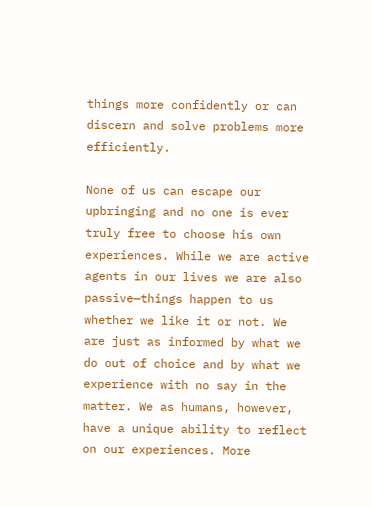things more confidently or can discern and solve problems more efficiently.

None of us can escape our upbringing and no one is ever truly free to choose his own experiences. While we are active agents in our lives we are also passive—things happen to us whether we like it or not. We are just as informed by what we do out of choice and by what we experience with no say in the matter. We as humans, however, have a unique ability to reflect on our experiences. More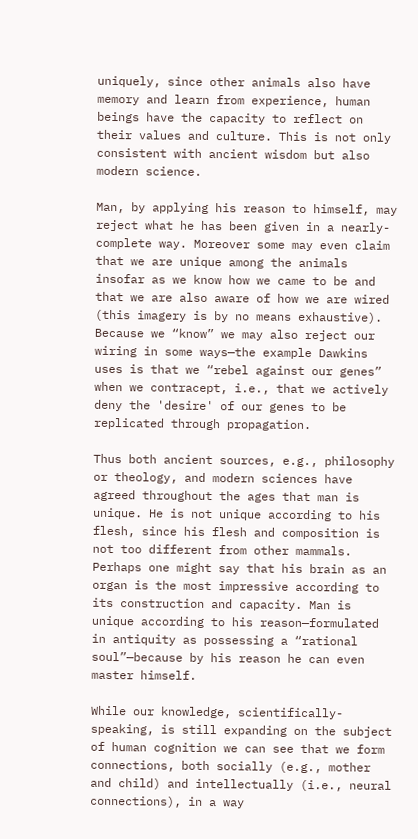uniquely, since other animals also have memory and learn from experience, human beings have the capacity to reflect on their values and culture. This is not only consistent with ancient wisdom but also modern science.

Man, by applying his reason to himself, may reject what he has been given in a nearly-complete way. Moreover some may even claim that we are unique among the animals insofar as we know how we came to be and that we are also aware of how we are wired (this imagery is by no means exhaustive). Because we “know” we may also reject our wiring in some ways—the example Dawkins uses is that we “rebel against our genes” when we contracept, i.e., that we actively deny the 'desire' of our genes to be replicated through propagation.

Thus both ancient sources, e.g., philosophy or theology, and modern sciences have agreed throughout the ages that man is unique. He is not unique according to his flesh, since his flesh and composition is not too different from other mammals. Perhaps one might say that his brain as an organ is the most impressive according to its construction and capacity. Man is unique according to his reason—formulated in antiquity as possessing a “rational soul”—because by his reason he can even master himself.

While our knowledge, scientifically-speaking, is still expanding on the subject of human cognition we can see that we form connections, both socially (e.g., mother and child) and intellectually (i.e., neural connections), in a way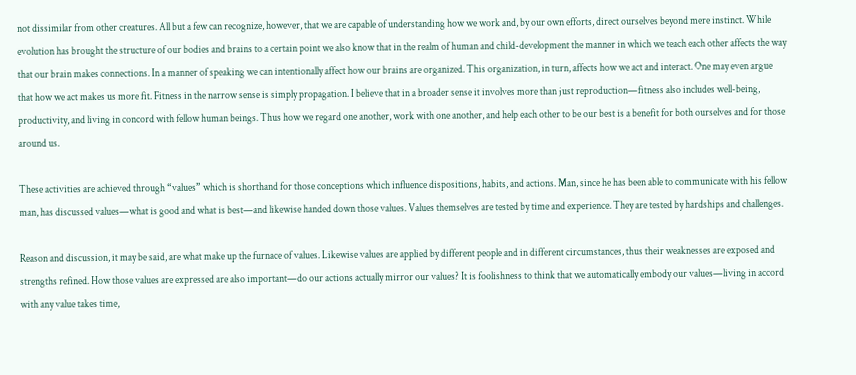not dissimilar from other creatures. All but a few can recognize, however, that we are capable of understanding how we work and, by our own efforts, direct ourselves beyond mere instinct. While evolution has brought the structure of our bodies and brains to a certain point we also know that in the realm of human and child-development the manner in which we teach each other affects the way that our brain makes connections. In a manner of speaking we can intentionally affect how our brains are organized. This organization, in turn, affects how we act and interact. One may even argue that how we act makes us more fit. Fitness in the narrow sense is simply propagation. I believe that in a broader sense it involves more than just reproduction—fitness also includes well-being, productivity, and living in concord with fellow human beings. Thus how we regard one another, work with one another, and help each other to be our best is a benefit for both ourselves and for those around us.

These activities are achieved through “values” which is shorthand for those conceptions which influence dispositions, habits, and actions. Man, since he has been able to communicate with his fellow man, has discussed values—what is good and what is best—and likewise handed down those values. Values themselves are tested by time and experience. They are tested by hardships and challenges.

Reason and discussion, it may be said, are what make up the furnace of values. Likewise values are applied by different people and in different circumstances, thus their weaknesses are exposed and strengths refined. How those values are expressed are also important—do our actions actually mirror our values? It is foolishness to think that we automatically embody our values—living in accord with any value takes time,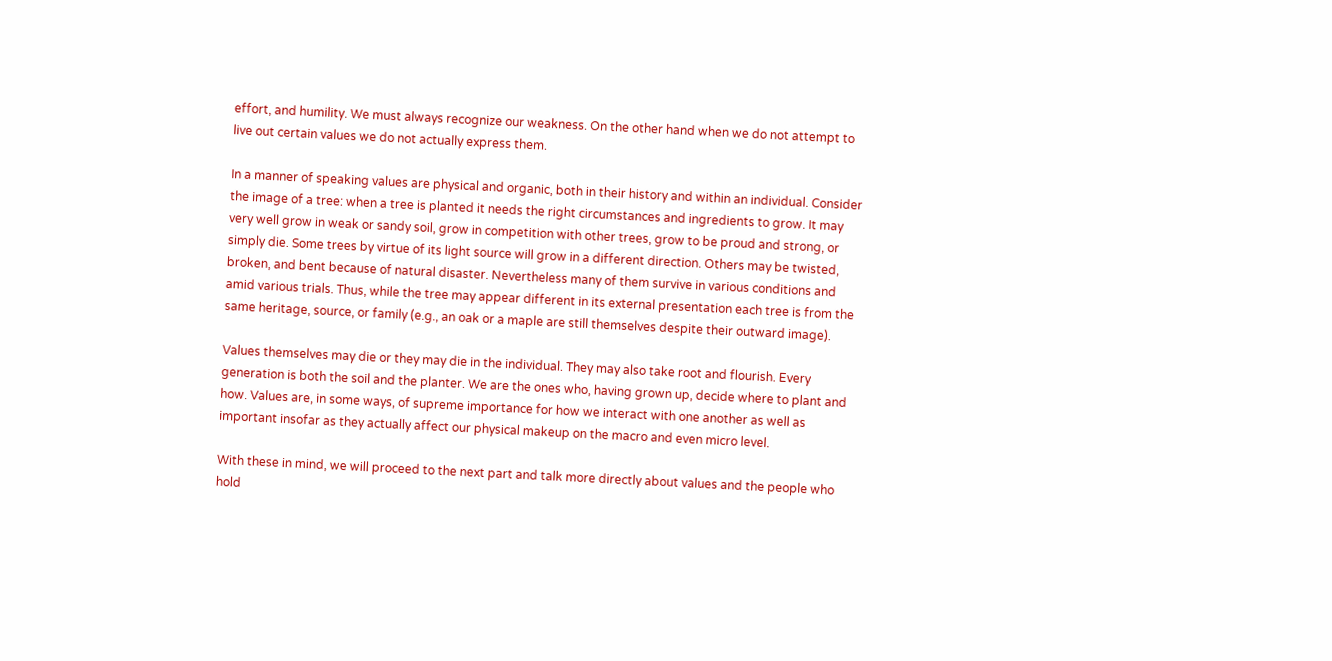effort, and humility. We must always recognize our weakness. On the other hand when we do not attempt to live out certain values we do not actually express them.

In a manner of speaking values are physical and organic, both in their history and within an individual. Consider the image of a tree: when a tree is planted it needs the right circumstances and ingredients to grow. It may very well grow in weak or sandy soil, grow in competition with other trees, grow to be proud and strong, or simply die. Some trees by virtue of its light source will grow in a different direction. Others may be twisted, broken, and bent because of natural disaster. Nevertheless many of them survive in various conditions and amid various trials. Thus, while the tree may appear different in its external presentation each tree is from the same heritage, source, or family (e.g., an oak or a maple are still themselves despite their outward image).

Values themselves may die or they may die in the individual. They may also take root and flourish. Every generation is both the soil and the planter. We are the ones who, having grown up, decide where to plant and how. Values are, in some ways, of supreme importance for how we interact with one another as well as important insofar as they actually affect our physical makeup on the macro and even micro level.

With these in mind, we will proceed to the next part and talk more directly about values and the people who hold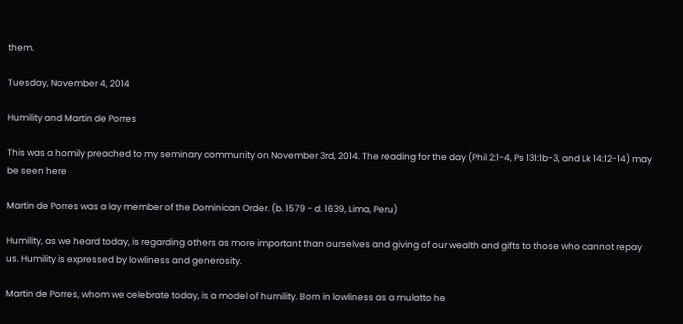them.

Tuesday, November 4, 2014

Humility and Martin de Porres

This was a homily preached to my seminary community on November 3rd, 2014. The reading for the day (Phil 2:1-4, Ps 131:1b-3, and Lk 14:12-14) may be seen here

Martin de Porres was a lay member of the Dominican Order. (b. 1579 - d. 1639, Lima, Peru)

Humility, as we heard today, is regarding others as more important than ourselves and giving of our wealth and gifts to those who cannot repay us. Humility is expressed by lowliness and generosity.

Martin de Porres, whom we celebrate today, is a model of humility. Born in lowliness as a mulatto he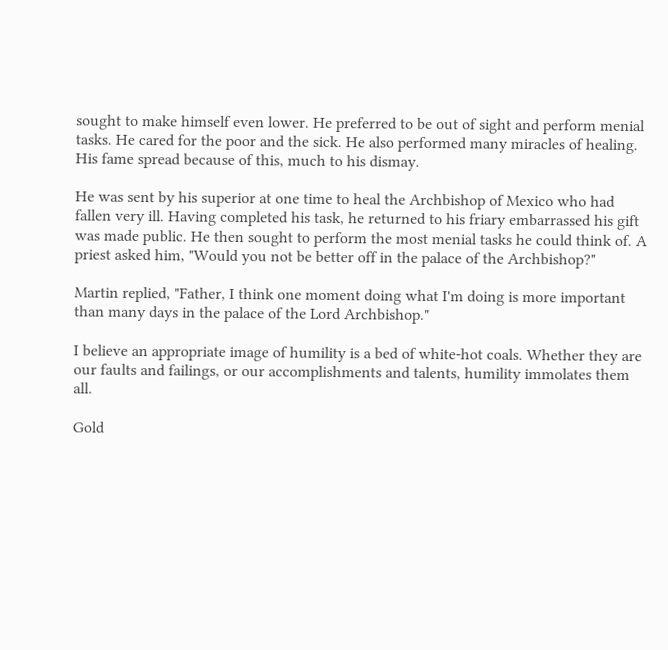sought to make himself even lower. He preferred to be out of sight and perform menial tasks. He cared for the poor and the sick. He also performed many miracles of healing. His fame spread because of this, much to his dismay.

He was sent by his superior at one time to heal the Archbishop of Mexico who had fallen very ill. Having completed his task, he returned to his friary embarrassed his gift was made public. He then sought to perform the most menial tasks he could think of. A priest asked him, "Would you not be better off in the palace of the Archbishop?"

Martin replied, "Father, I think one moment doing what I'm doing is more important than many days in the palace of the Lord Archbishop."

I believe an appropriate image of humility is a bed of white-hot coals. Whether they are our faults and failings, or our accomplishments and talents, humility immolates them all.

Gold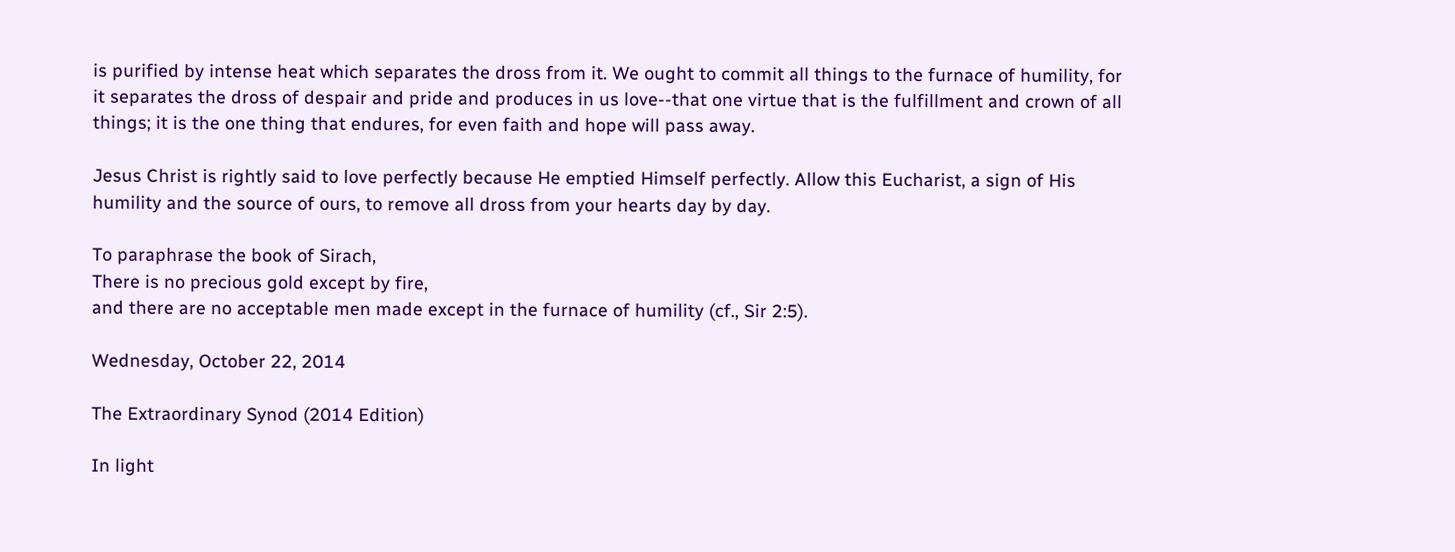is purified by intense heat which separates the dross from it. We ought to commit all things to the furnace of humility, for it separates the dross of despair and pride and produces in us love--that one virtue that is the fulfillment and crown of all things; it is the one thing that endures, for even faith and hope will pass away.

Jesus Christ is rightly said to love perfectly because He emptied Himself perfectly. Allow this Eucharist, a sign of His humility and the source of ours, to remove all dross from your hearts day by day.

To paraphrase the book of Sirach,
There is no precious gold except by fire,
and there are no acceptable men made except in the furnace of humility (cf., Sir 2:5).

Wednesday, October 22, 2014

The Extraordinary Synod (2014 Edition)

In light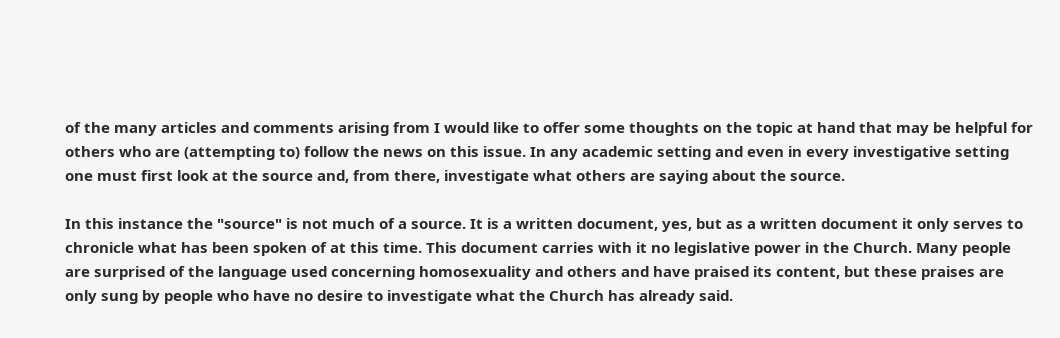of the many articles and comments arising from I would like to offer some thoughts on the topic at hand that may be helpful for others who are (attempting to) follow the news on this issue. In any academic setting and even in every investigative setting one must first look at the source and, from there, investigate what others are saying about the source.

In this instance the "source" is not much of a source. It is a written document, yes, but as a written document it only serves to chronicle what has been spoken of at this time. This document carries with it no legislative power in the Church. Many people are surprised of the language used concerning homosexuality and others and have praised its content, but these praises are only sung by people who have no desire to investigate what the Church has already said.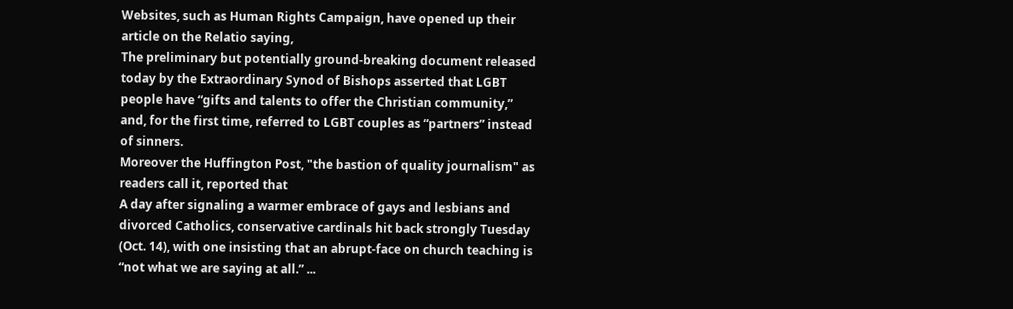Websites, such as Human Rights Campaign, have opened up their article on the Relatio saying,
The preliminary but potentially ground-breaking document released today by the Extraordinary Synod of Bishops asserted that LGBT people have “gifts and talents to offer the Christian community,” and, for the first time, referred to LGBT couples as “partners” instead of sinners.
Moreover the Huffington Post, "the bastion of quality journalism" as readers call it, reported that
A day after signaling a warmer embrace of gays and lesbians and divorced Catholics, conservative cardinals hit back strongly Tuesday (Oct. 14), with one insisting that an abrupt-face on church teaching is “not what we are saying at all.” ...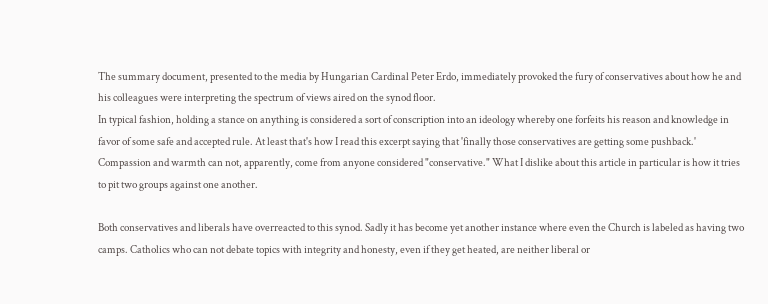The summary document, presented to the media by Hungarian Cardinal Peter Erdo, immediately provoked the fury of conservatives about how he and his colleagues were interpreting the spectrum of views aired on the synod floor.
In typical fashion, holding a stance on anything is considered a sort of conscription into an ideology whereby one forfeits his reason and knowledge in favor of some safe and accepted rule. At least that's how I read this excerpt saying that 'finally those conservatives are getting some pushback.' Compassion and warmth can not, apparently, come from anyone considered "conservative." What I dislike about this article in particular is how it tries to pit two groups against one another.

Both conservatives and liberals have overreacted to this synod. Sadly it has become yet another instance where even the Church is labeled as having two camps. Catholics who can not debate topics with integrity and honesty, even if they get heated, are neither liberal or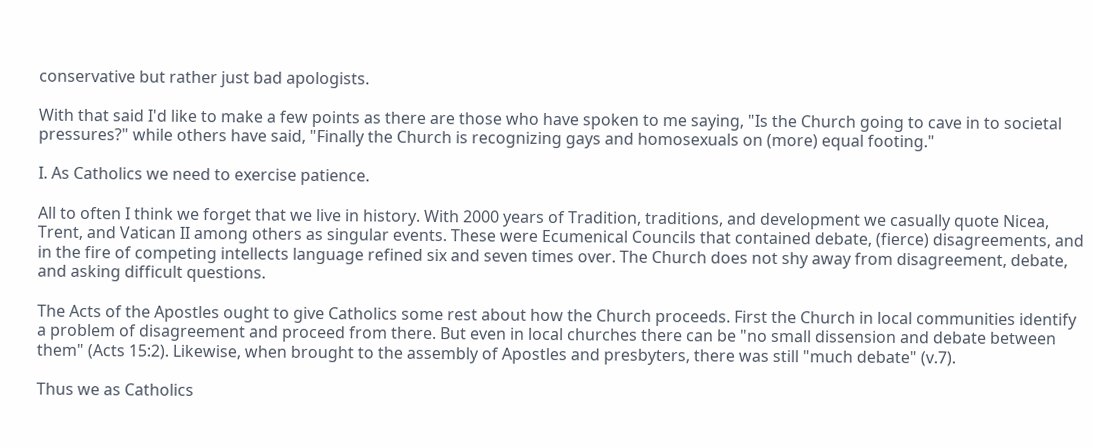conservative but rather just bad apologists.

With that said I'd like to make a few points as there are those who have spoken to me saying, "Is the Church going to cave in to societal pressures?" while others have said, "Finally the Church is recognizing gays and homosexuals on (more) equal footing."

I. As Catholics we need to exercise patience.

All to often I think we forget that we live in history. With 2000 years of Tradition, traditions, and development we casually quote Nicea, Trent, and Vatican II among others as singular events. These were Ecumenical Councils that contained debate, (fierce) disagreements, and in the fire of competing intellects language refined six and seven times over. The Church does not shy away from disagreement, debate, and asking difficult questions.

The Acts of the Apostles ought to give Catholics some rest about how the Church proceeds. First the Church in local communities identify a problem of disagreement and proceed from there. But even in local churches there can be "no small dissension and debate between them" (Acts 15:2). Likewise, when brought to the assembly of Apostles and presbyters, there was still "much debate" (v.7).

Thus we as Catholics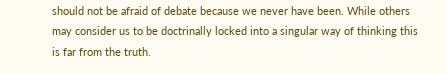should not be afraid of debate because we never have been. While others may consider us to be doctrinally locked into a singular way of thinking this is far from the truth.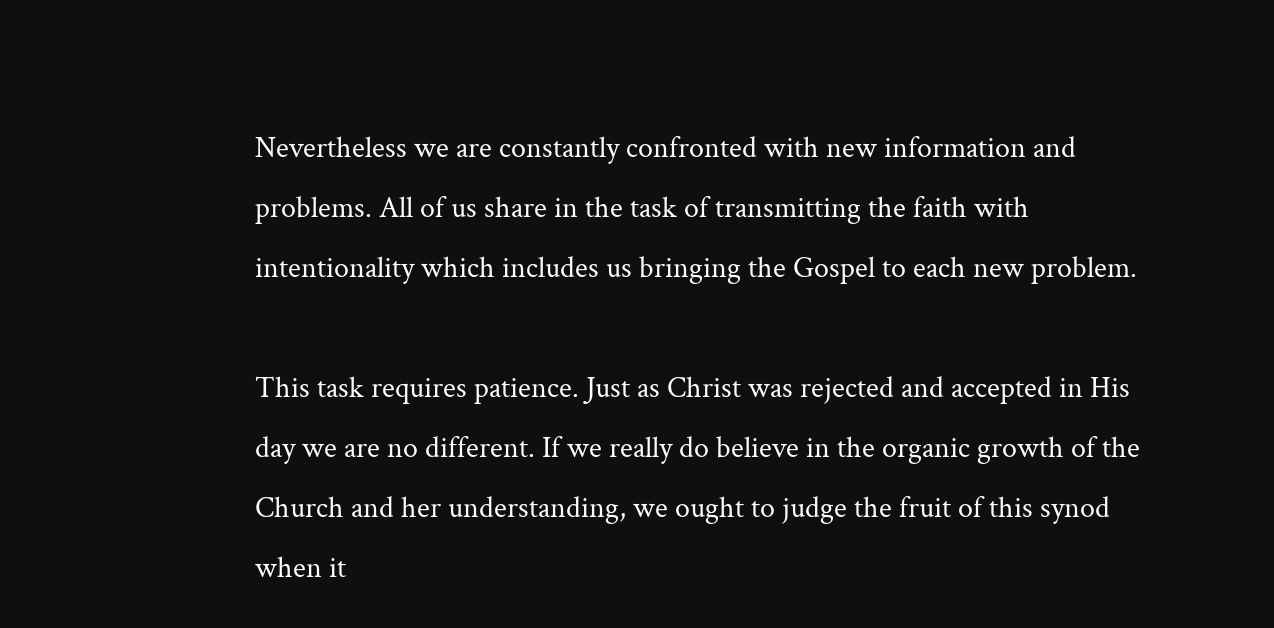Nevertheless we are constantly confronted with new information and problems. All of us share in the task of transmitting the faith with intentionality which includes us bringing the Gospel to each new problem.

This task requires patience. Just as Christ was rejected and accepted in His day we are no different. If we really do believe in the organic growth of the Church and her understanding, we ought to judge the fruit of this synod when it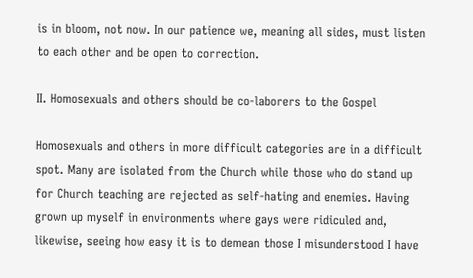is in bloom, not now. In our patience we, meaning all sides, must listen to each other and be open to correction.

II. Homosexuals and others should be co-laborers to the Gospel

Homosexuals and others in more difficult categories are in a difficult spot. Many are isolated from the Church while those who do stand up for Church teaching are rejected as self-hating and enemies. Having grown up myself in environments where gays were ridiculed and, likewise, seeing how easy it is to demean those I misunderstood I have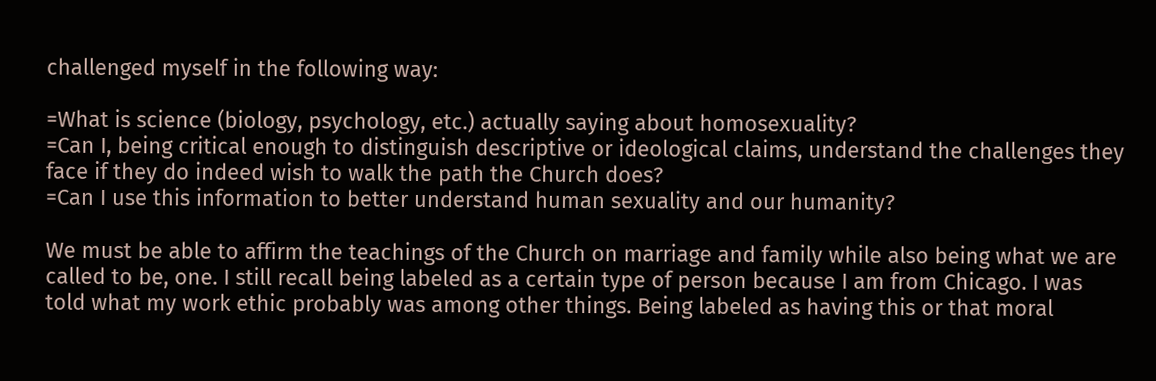challenged myself in the following way:

=What is science (biology, psychology, etc.) actually saying about homosexuality?
=Can I, being critical enough to distinguish descriptive or ideological claims, understand the challenges they face if they do indeed wish to walk the path the Church does?
=Can I use this information to better understand human sexuality and our humanity?

We must be able to affirm the teachings of the Church on marriage and family while also being what we are called to be, one. I still recall being labeled as a certain type of person because I am from Chicago. I was told what my work ethic probably was among other things. Being labeled as having this or that moral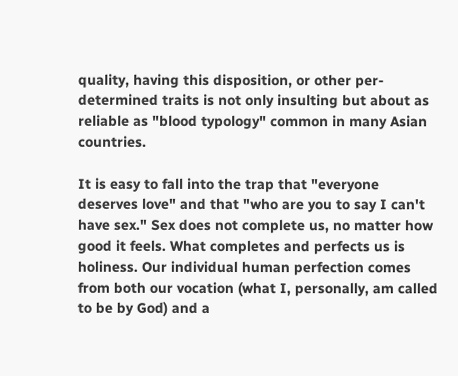quality, having this disposition, or other per-determined traits is not only insulting but about as reliable as "blood typology" common in many Asian countries.

It is easy to fall into the trap that "everyone deserves love" and that "who are you to say I can't have sex." Sex does not complete us, no matter how good it feels. What completes and perfects us is holiness. Our individual human perfection comes from both our vocation (what I, personally, am called to be by God) and a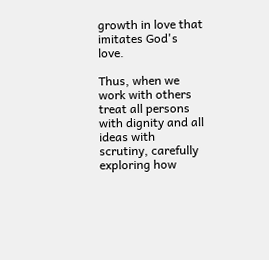growth in love that imitates God's love.

Thus, when we work with others treat all persons with dignity and all ideas with scrutiny, carefully exploring how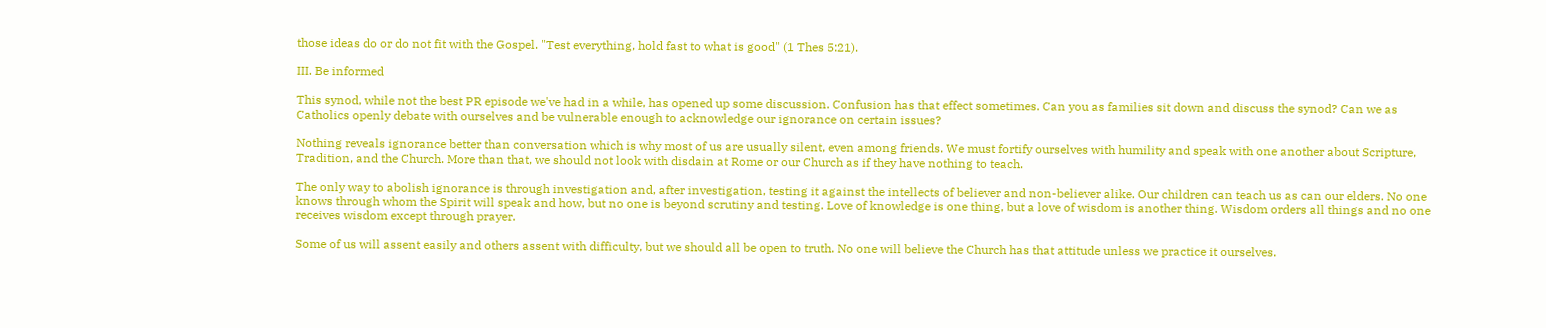those ideas do or do not fit with the Gospel. "Test everything, hold fast to what is good" (1 Thes 5:21).

III. Be informed

This synod, while not the best PR episode we've had in a while, has opened up some discussion. Confusion has that effect sometimes. Can you as families sit down and discuss the synod? Can we as Catholics openly debate with ourselves and be vulnerable enough to acknowledge our ignorance on certain issues?

Nothing reveals ignorance better than conversation which is why most of us are usually silent, even among friends. We must fortify ourselves with humility and speak with one another about Scripture, Tradition, and the Church. More than that, we should not look with disdain at Rome or our Church as if they have nothing to teach.

The only way to abolish ignorance is through investigation and, after investigation, testing it against the intellects of believer and non-believer alike. Our children can teach us as can our elders. No one knows through whom the Spirit will speak and how, but no one is beyond scrutiny and testing. Love of knowledge is one thing, but a love of wisdom is another thing. Wisdom orders all things and no one receives wisdom except through prayer.

Some of us will assent easily and others assent with difficulty, but we should all be open to truth. No one will believe the Church has that attitude unless we practice it ourselves.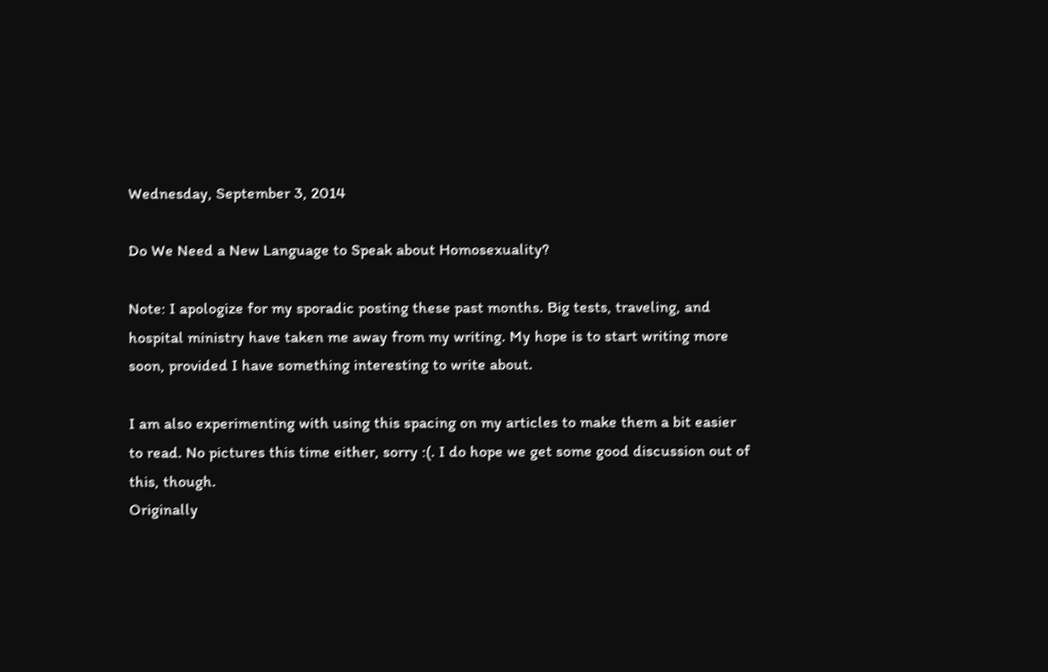Wednesday, September 3, 2014

Do We Need a New Language to Speak about Homosexuality?

Note: I apologize for my sporadic posting these past months. Big tests, traveling, and hospital ministry have taken me away from my writing. My hope is to start writing more soon, provided I have something interesting to write about.

I am also experimenting with using this spacing on my articles to make them a bit easier to read. No pictures this time either, sorry :(. I do hope we get some good discussion out of this, though.
Originally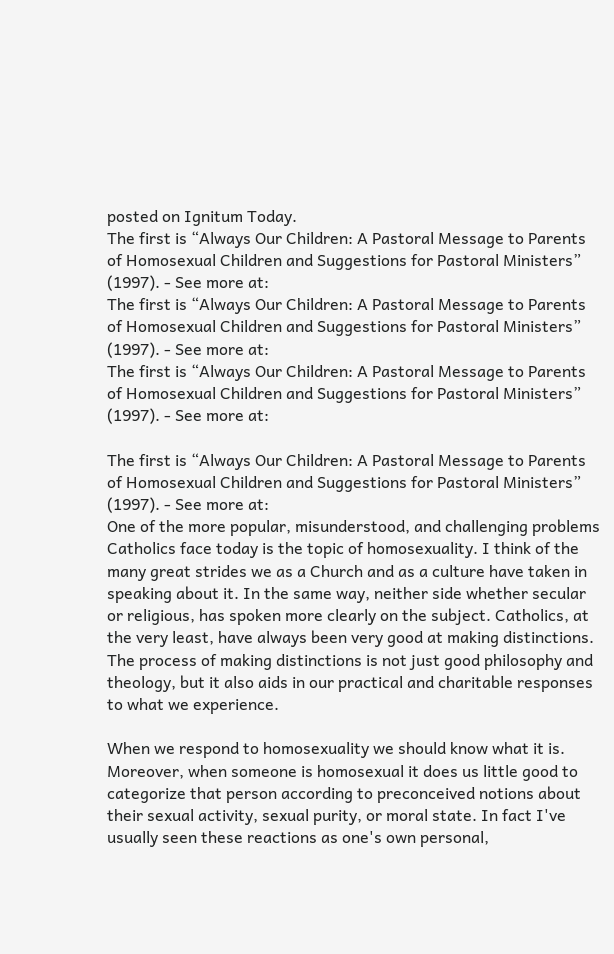posted on Ignitum Today.
The first is “Always Our Children: A Pastoral Message to Parents of Homosexual Children and Suggestions for Pastoral Ministers” (1997). - See more at:
The first is “Always Our Children: A Pastoral Message to Parents of Homosexual Children and Suggestions for Pastoral Ministers” (1997). - See more at:
The first is “Always Our Children: A Pastoral Message to Parents of Homosexual Children and Suggestions for Pastoral Ministers” (1997). - See more at:

The first is “Always Our Children: A Pastoral Message to Parents of Homosexual Children and Suggestions for Pastoral Ministers” (1997). - See more at:
One of the more popular, misunderstood, and challenging problems Catholics face today is the topic of homosexuality. I think of the many great strides we as a Church and as a culture have taken in speaking about it. In the same way, neither side whether secular or religious, has spoken more clearly on the subject. Catholics, at the very least, have always been very good at making distinctions. The process of making distinctions is not just good philosophy and theology, but it also aids in our practical and charitable responses to what we experience.

When we respond to homosexuality we should know what it is. Moreover, when someone is homosexual it does us little good to categorize that person according to preconceived notions about their sexual activity, sexual purity, or moral state. In fact I've usually seen these reactions as one's own personal,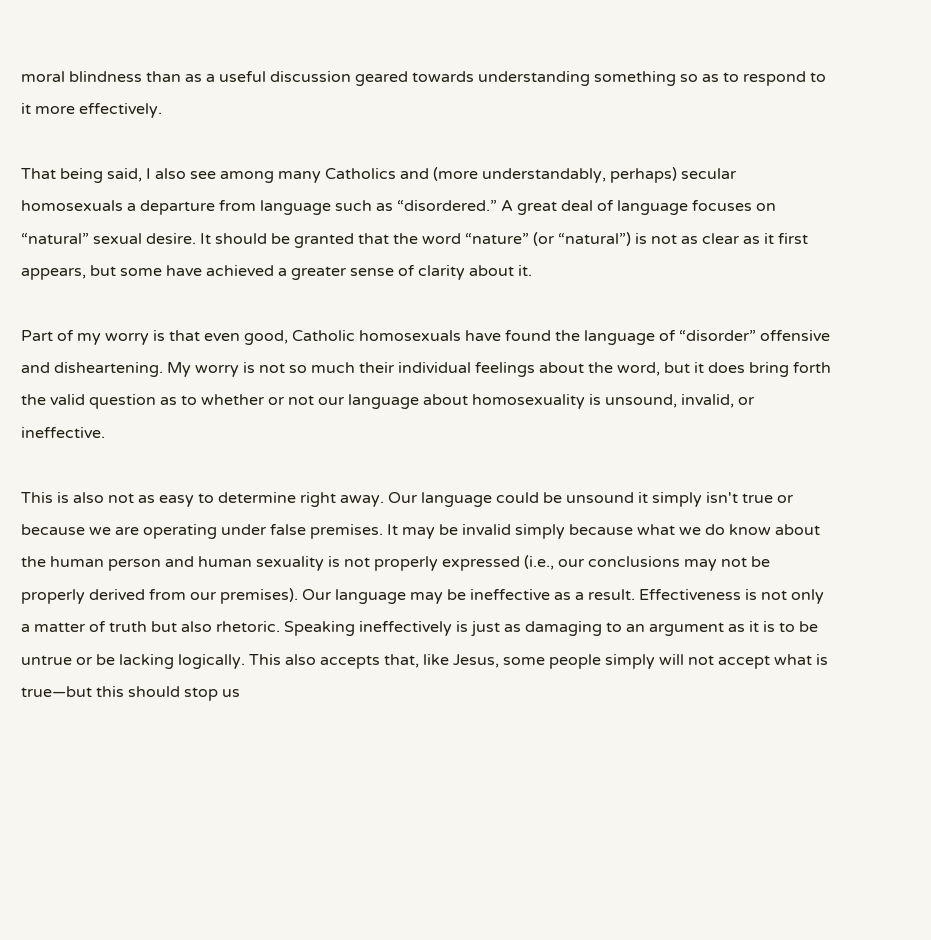moral blindness than as a useful discussion geared towards understanding something so as to respond to it more effectively.

That being said, I also see among many Catholics and (more understandably, perhaps) secular homosexuals a departure from language such as “disordered.” A great deal of language focuses on “natural” sexual desire. It should be granted that the word “nature” (or “natural”) is not as clear as it first appears, but some have achieved a greater sense of clarity about it.

Part of my worry is that even good, Catholic homosexuals have found the language of “disorder” offensive and disheartening. My worry is not so much their individual feelings about the word, but it does bring forth the valid question as to whether or not our language about homosexuality is unsound, invalid, or ineffective.

This is also not as easy to determine right away. Our language could be unsound it simply isn't true or because we are operating under false premises. It may be invalid simply because what we do know about the human person and human sexuality is not properly expressed (i.e., our conclusions may not be properly derived from our premises). Our language may be ineffective as a result. Effectiveness is not only a matter of truth but also rhetoric. Speaking ineffectively is just as damaging to an argument as it is to be untrue or be lacking logically. This also accepts that, like Jesus, some people simply will not accept what is true—but this should stop us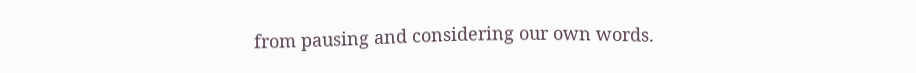from pausing and considering our own words.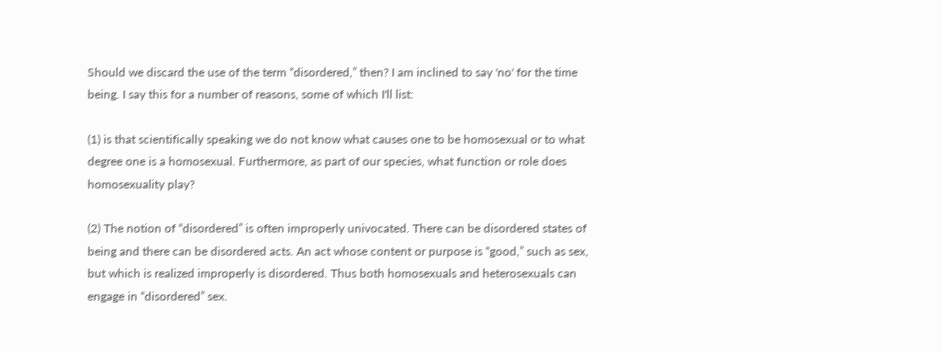Should we discard the use of the term “disordered,” then? I am inclined to say 'no' for the time being. I say this for a number of reasons, some of which I'll list:

(1) is that scientifically speaking we do not know what causes one to be homosexual or to what degree one is a homosexual. Furthermore, as part of our species, what function or role does homosexuality play?

(2) The notion of “disordered” is often improperly univocated. There can be disordered states of being and there can be disordered acts. An act whose content or purpose is “good,” such as sex, but which is realized improperly is disordered. Thus both homosexuals and heterosexuals can engage in “disordered” sex.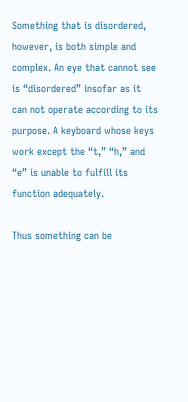Something that is disordered, however, is both simple and complex. An eye that cannot see is “disordered” insofar as it can not operate according to its purpose. A keyboard whose keys work except the “t,” “h,” and “e” is unable to fulfill its function adequately.

Thus something can be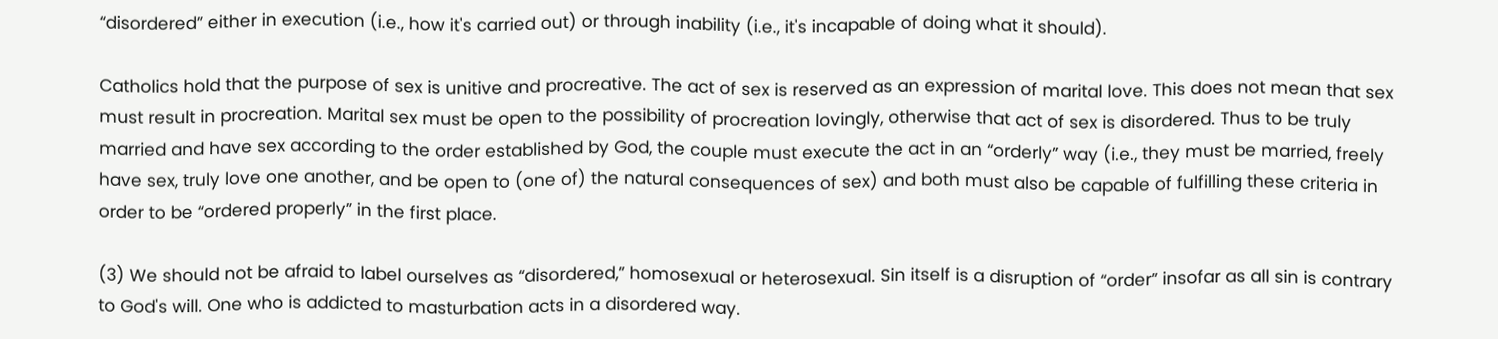“disordered” either in execution (i.e., how it's carried out) or through inability (i.e., it's incapable of doing what it should).

Catholics hold that the purpose of sex is unitive and procreative. The act of sex is reserved as an expression of marital love. This does not mean that sex must result in procreation. Marital sex must be open to the possibility of procreation lovingly, otherwise that act of sex is disordered. Thus to be truly married and have sex according to the order established by God, the couple must execute the act in an “orderly” way (i.e., they must be married, freely have sex, truly love one another, and be open to (one of) the natural consequences of sex) and both must also be capable of fulfilling these criteria in order to be “ordered properly” in the first place.

(3) We should not be afraid to label ourselves as “disordered,” homosexual or heterosexual. Sin itself is a disruption of “order” insofar as all sin is contrary to God's will. One who is addicted to masturbation acts in a disordered way.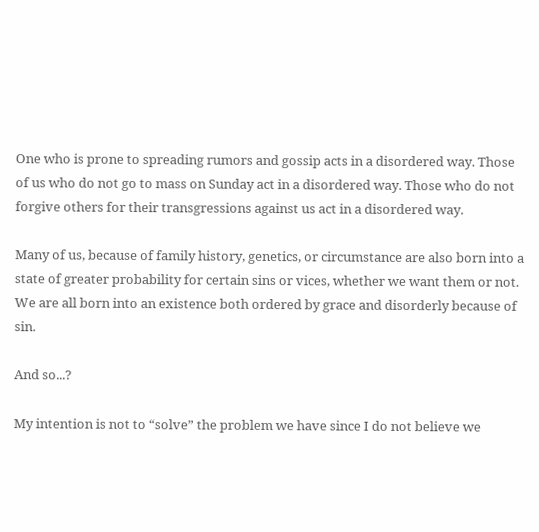One who is prone to spreading rumors and gossip acts in a disordered way. Those of us who do not go to mass on Sunday act in a disordered way. Those who do not forgive others for their transgressions against us act in a disordered way.

Many of us, because of family history, genetics, or circumstance are also born into a state of greater probability for certain sins or vices, whether we want them or not. We are all born into an existence both ordered by grace and disorderly because of sin.

And so...?

My intention is not to “solve” the problem we have since I do not believe we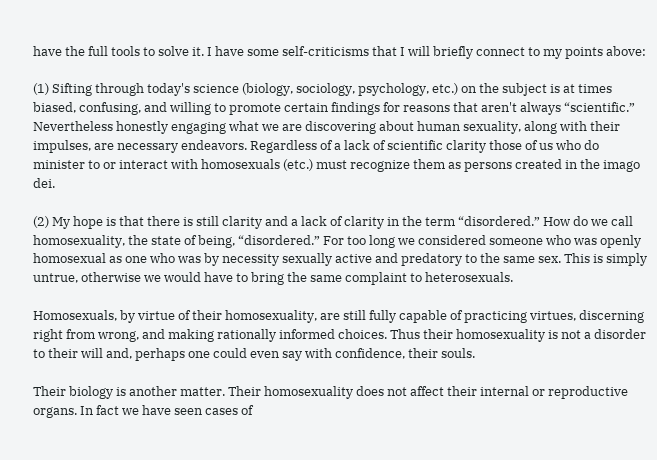have the full tools to solve it. I have some self-criticisms that I will briefly connect to my points above:

(1) Sifting through today's science (biology, sociology, psychology, etc.) on the subject is at times biased, confusing, and willing to promote certain findings for reasons that aren't always “scientific.” Nevertheless honestly engaging what we are discovering about human sexuality, along with their impulses, are necessary endeavors. Regardless of a lack of scientific clarity those of us who do minister to or interact with homosexuals (etc.) must recognize them as persons created in the imago dei.

(2) My hope is that there is still clarity and a lack of clarity in the term “disordered.” How do we call homosexuality, the state of being, “disordered.” For too long we considered someone who was openly homosexual as one who was by necessity sexually active and predatory to the same sex. This is simply untrue, otherwise we would have to bring the same complaint to heterosexuals.

Homosexuals, by virtue of their homosexuality, are still fully capable of practicing virtues, discerning right from wrong, and making rationally informed choices. Thus their homosexuality is not a disorder to their will and, perhaps one could even say with confidence, their souls.

Their biology is another matter. Their homosexuality does not affect their internal or reproductive organs. In fact we have seen cases of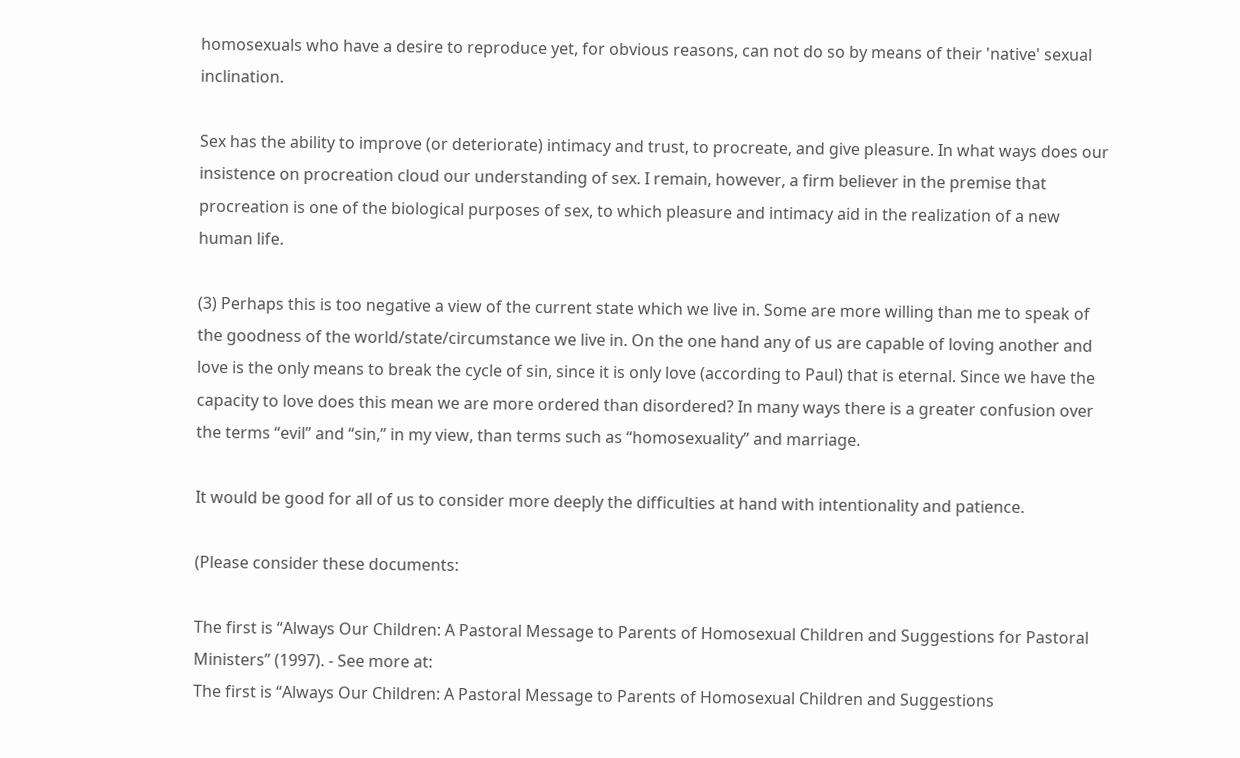homosexuals who have a desire to reproduce yet, for obvious reasons, can not do so by means of their 'native' sexual inclination.

Sex has the ability to improve (or deteriorate) intimacy and trust, to procreate, and give pleasure. In what ways does our insistence on procreation cloud our understanding of sex. I remain, however, a firm believer in the premise that procreation is one of the biological purposes of sex, to which pleasure and intimacy aid in the realization of a new human life.

(3) Perhaps this is too negative a view of the current state which we live in. Some are more willing than me to speak of the goodness of the world/state/circumstance we live in. On the one hand any of us are capable of loving another and love is the only means to break the cycle of sin, since it is only love (according to Paul) that is eternal. Since we have the capacity to love does this mean we are more ordered than disordered? In many ways there is a greater confusion over the terms “evil” and “sin,” in my view, than terms such as “homosexuality” and marriage.

It would be good for all of us to consider more deeply the difficulties at hand with intentionality and patience.

(Please consider these documents:

The first is “Always Our Children: A Pastoral Message to Parents of Homosexual Children and Suggestions for Pastoral Ministers” (1997). - See more at:
The first is “Always Our Children: A Pastoral Message to Parents of Homosexual Children and Suggestions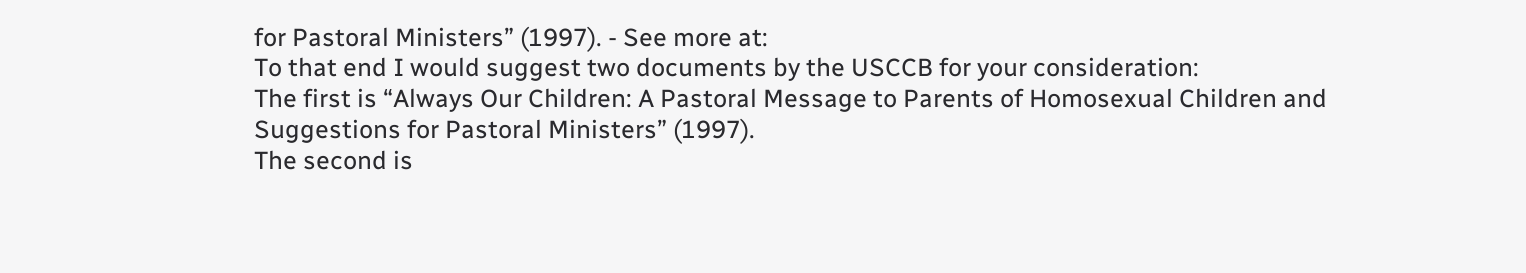for Pastoral Ministers” (1997). - See more at:
To that end I would suggest two documents by the USCCB for your consideration:
The first is “Always Our Children: A Pastoral Message to Parents of Homosexual Children and Suggestions for Pastoral Ministers” (1997).
The second is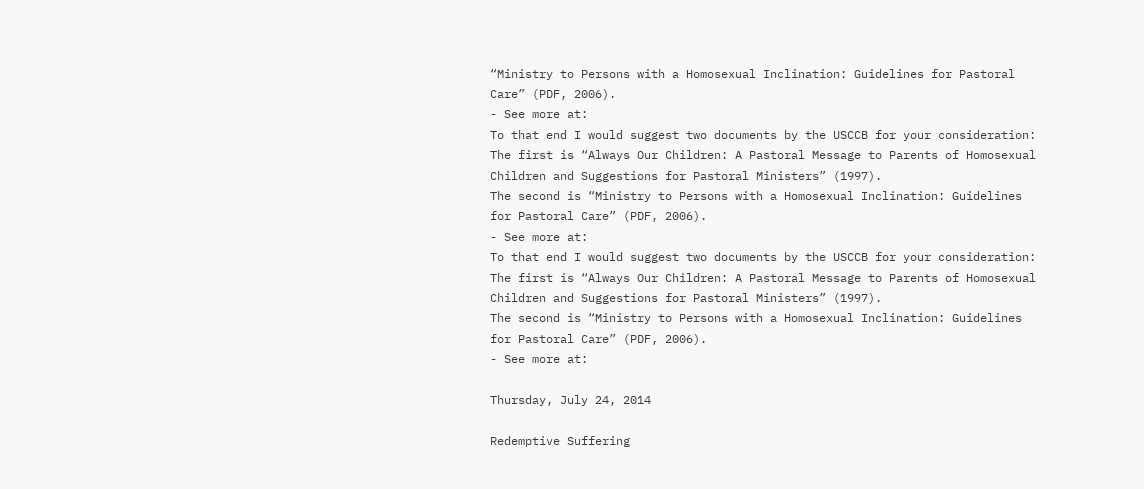“Ministry to Persons with a Homosexual Inclination: Guidelines for Pastoral Care” (PDF, 2006).
- See more at:
To that end I would suggest two documents by the USCCB for your consideration:
The first is “Always Our Children: A Pastoral Message to Parents of Homosexual Children and Suggestions for Pastoral Ministers” (1997).
The second is “Ministry to Persons with a Homosexual Inclination: Guidelines for Pastoral Care” (PDF, 2006).
- See more at:
To that end I would suggest two documents by the USCCB for your consideration:
The first is “Always Our Children: A Pastoral Message to Parents of Homosexual Children and Suggestions for Pastoral Ministers” (1997).
The second is “Ministry to Persons with a Homosexual Inclination: Guidelines for Pastoral Care” (PDF, 2006).
- See more at:

Thursday, July 24, 2014

Redemptive Suffering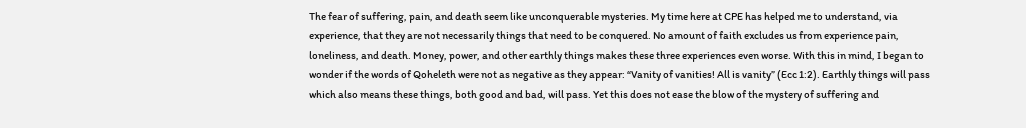The fear of suffering, pain, and death seem like unconquerable mysteries. My time here at CPE has helped me to understand, via experience, that they are not necessarily things that need to be conquered. No amount of faith excludes us from experience pain, loneliness, and death. Money, power, and other earthly things makes these three experiences even worse. With this in mind, I began to wonder if the words of Qoheleth were not as negative as they appear: “Vanity of vanities! All is vanity” (Ecc 1:2). Earthly things will pass which also means these things, both good and bad, will pass. Yet this does not ease the blow of the mystery of suffering and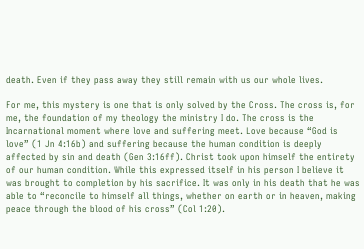death. Even if they pass away they still remain with us our whole lives.

For me, this mystery is one that is only solved by the Cross. The cross is, for me, the foundation of my theology the ministry I do. The cross is the Incarnational moment where love and suffering meet. Love because “God is love” (1 Jn 4:16b) and suffering because the human condition is deeply affected by sin and death (Gen 3:16ff). Christ took upon himself the entirety of our human condition. While this expressed itself in his person I believe it was brought to completion by his sacrifice. It was only in his death that he was able to “reconcile to himself all things, whether on earth or in heaven, making peace through the blood of his cross” (Col 1:20).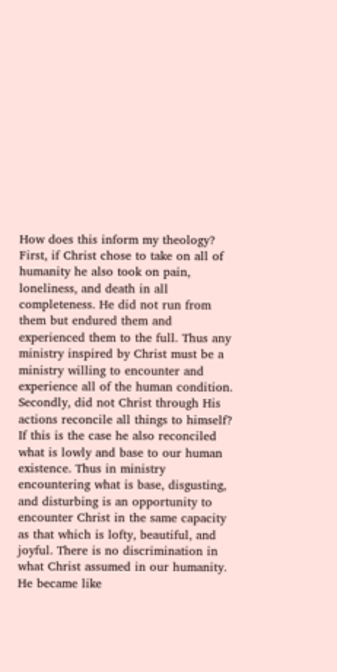How does this inform my theology? First, if Christ chose to take on all of humanity he also took on pain, loneliness, and death in all completeness. He did not run from them but endured them and experienced them to the full. Thus any ministry inspired by Christ must be a ministry willing to encounter and experience all of the human condition. Secondly, did not Christ through His actions reconcile all things to himself? If this is the case he also reconciled what is lowly and base to our human existence. Thus in ministry encountering what is base, disgusting, and disturbing is an opportunity to encounter Christ in the same capacity as that which is lofty, beautiful, and joyful. There is no discrimination in what Christ assumed in our humanity. He became like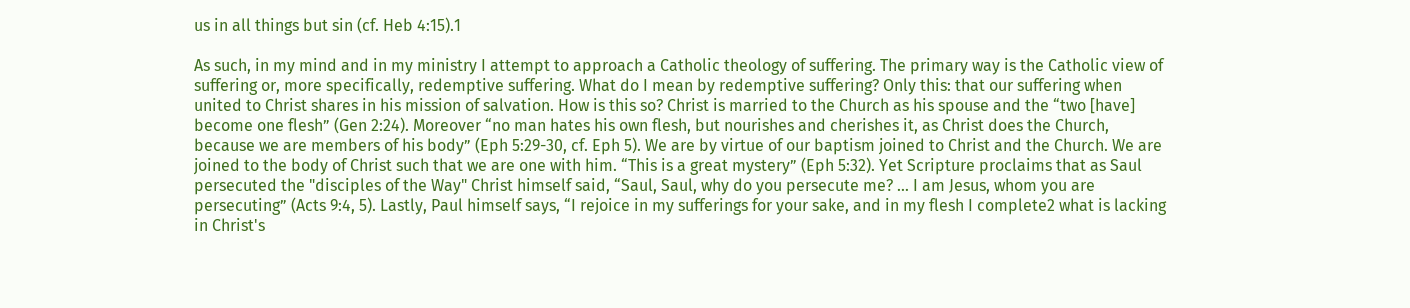us in all things but sin (cf. Heb 4:15).1

As such, in my mind and in my ministry I attempt to approach a Catholic theology of suffering. The primary way is the Catholic view of suffering or, more specifically, redemptive suffering. What do I mean by redemptive suffering? Only this: that our suffering when united to Christ shares in his mission of salvation. How is this so? Christ is married to the Church as his spouse and the “two [have] become one flesh” (Gen 2:24). Moreover “no man hates his own flesh, but nourishes and cherishes it, as Christ does the Church, because we are members of his body” (Eph 5:29-30, cf. Eph 5). We are by virtue of our baptism joined to Christ and the Church. We are joined to the body of Christ such that we are one with him. “This is a great mystery” (Eph 5:32). Yet Scripture proclaims that as Saul persecuted the "disciples of the Way" Christ himself said, “Saul, Saul, why do you persecute me? … I am Jesus, whom you are persecuting” (Acts 9:4, 5). Lastly, Paul himself says, “I rejoice in my sufferings for your sake, and in my flesh I complete2 what is lacking in Christ's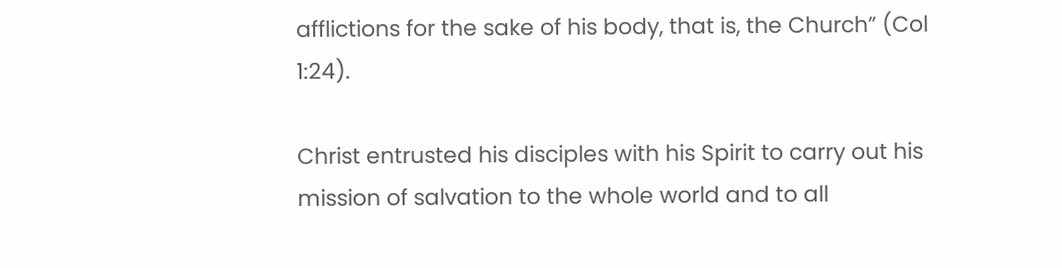afflictions for the sake of his body, that is, the Church” (Col 1:24).

Christ entrusted his disciples with his Spirit to carry out his mission of salvation to the whole world and to all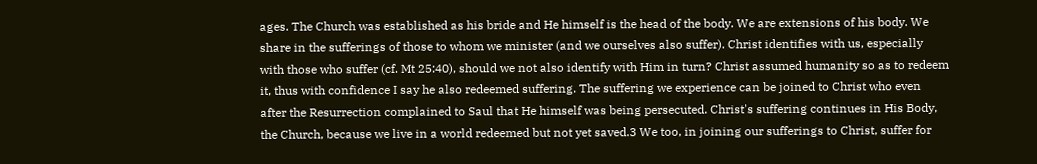ages. The Church was established as his bride and He himself is the head of the body. We are extensions of his body. We share in the sufferings of those to whom we minister (and we ourselves also suffer). Christ identifies with us, especially with those who suffer (cf. Mt 25:40), should we not also identify with Him in turn? Christ assumed humanity so as to redeem it, thus with confidence I say he also redeemed suffering. The suffering we experience can be joined to Christ who even after the Resurrection complained to Saul that He himself was being persecuted. Christ's suffering continues in His Body, the Church, because we live in a world redeemed but not yet saved.3 We too, in joining our sufferings to Christ, suffer for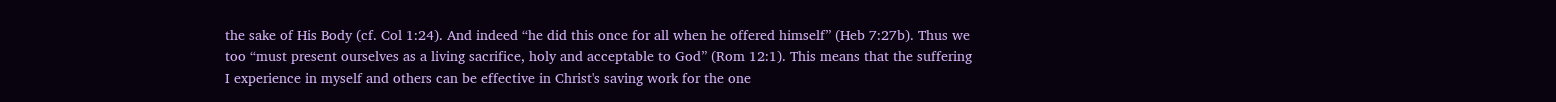the sake of His Body (cf. Col 1:24). And indeed “he did this once for all when he offered himself” (Heb 7:27b). Thus we too “must present ourselves as a living sacrifice, holy and acceptable to God” (Rom 12:1). This means that the suffering I experience in myself and others can be effective in Christ's saving work for the one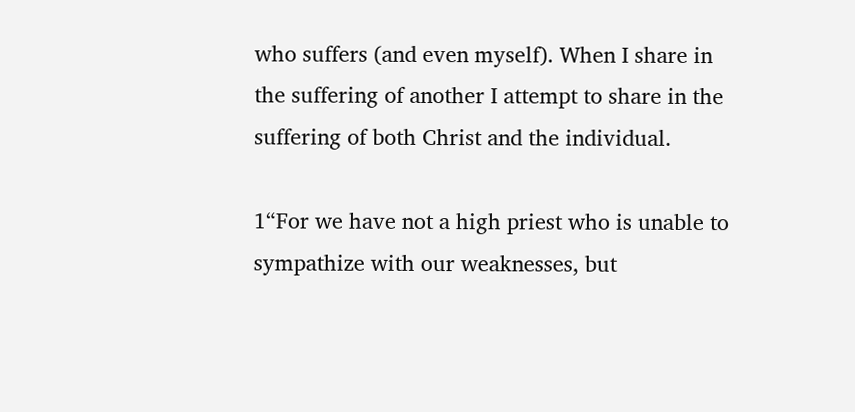who suffers (and even myself). When I share in the suffering of another I attempt to share in the suffering of both Christ and the individual.

1“For we have not a high priest who is unable to sympathize with our weaknesses, but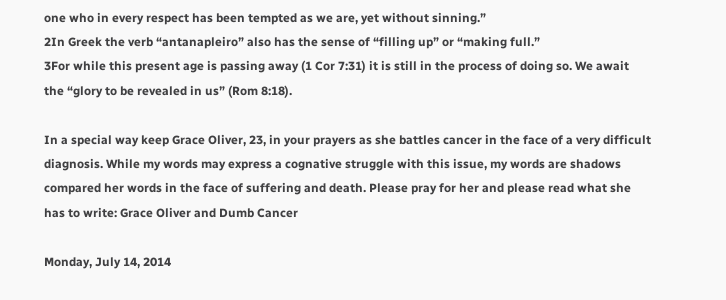one who in every respect has been tempted as we are, yet without sinning.”
2In Greek the verb “antanapleiro” also has the sense of “filling up” or “making full.”
3For while this present age is passing away (1 Cor 7:31) it is still in the process of doing so. We await the “glory to be revealed in us” (Rom 8:18).

In a special way keep Grace Oliver, 23, in your prayers as she battles cancer in the face of a very difficult diagnosis. While my words may express a cognative struggle with this issue, my words are shadows compared her words in the face of suffering and death. Please pray for her and please read what she has to write: Grace Oliver and Dumb Cancer

Monday, July 14, 2014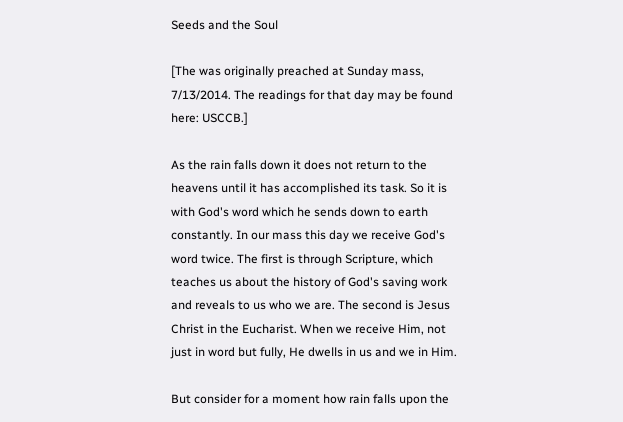Seeds and the Soul

[The was originally preached at Sunday mass, 7/13/2014. The readings for that day may be found here: USCCB.]

As the rain falls down it does not return to the heavens until it has accomplished its task. So it is with God's word which he sends down to earth constantly. In our mass this day we receive God's word twice. The first is through Scripture, which teaches us about the history of God's saving work and reveals to us who we are. The second is Jesus Christ in the Eucharist. When we receive Him, not just in word but fully, He dwells in us and we in Him.

But consider for a moment how rain falls upon the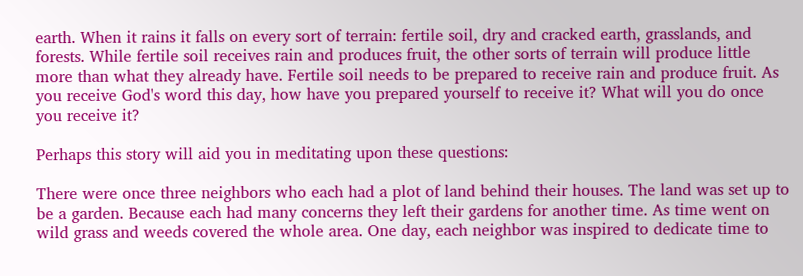earth. When it rains it falls on every sort of terrain: fertile soil, dry and cracked earth, grasslands, and forests. While fertile soil receives rain and produces fruit, the other sorts of terrain will produce little more than what they already have. Fertile soil needs to be prepared to receive rain and produce fruit. As you receive God's word this day, how have you prepared yourself to receive it? What will you do once you receive it?

Perhaps this story will aid you in meditating upon these questions:

There were once three neighbors who each had a plot of land behind their houses. The land was set up to be a garden. Because each had many concerns they left their gardens for another time. As time went on wild grass and weeds covered the whole area. One day, each neighbor was inspired to dedicate time to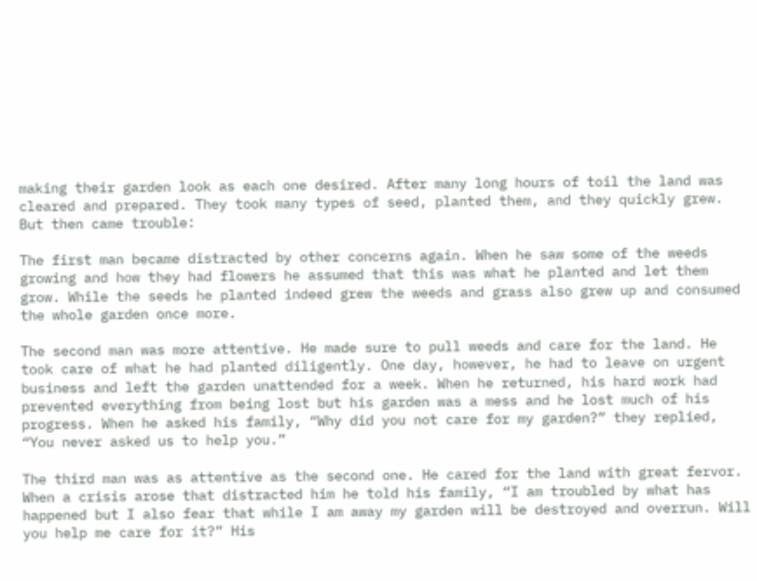making their garden look as each one desired. After many long hours of toil the land was cleared and prepared. They took many types of seed, planted them, and they quickly grew. But then came trouble:

The first man became distracted by other concerns again. When he saw some of the weeds growing and how they had flowers he assumed that this was what he planted and let them grow. While the seeds he planted indeed grew the weeds and grass also grew up and consumed the whole garden once more.

The second man was more attentive. He made sure to pull weeds and care for the land. He took care of what he had planted diligently. One day, however, he had to leave on urgent business and left the garden unattended for a week. When he returned, his hard work had prevented everything from being lost but his garden was a mess and he lost much of his progress. When he asked his family, “Why did you not care for my garden?” they replied, “You never asked us to help you.”

The third man was as attentive as the second one. He cared for the land with great fervor. When a crisis arose that distracted him he told his family, “I am troubled by what has happened but I also fear that while I am away my garden will be destroyed and overrun. Will you help me care for it?” His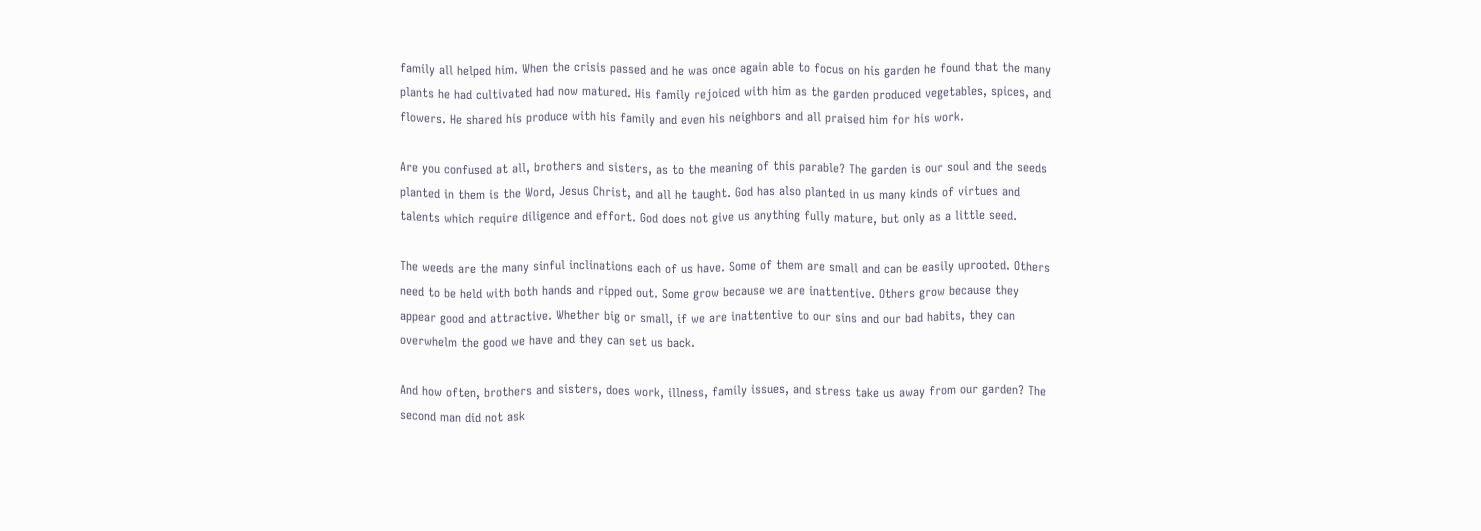family all helped him. When the crisis passed and he was once again able to focus on his garden he found that the many plants he had cultivated had now matured. His family rejoiced with him as the garden produced vegetables, spices, and flowers. He shared his produce with his family and even his neighbors and all praised him for his work.

Are you confused at all, brothers and sisters, as to the meaning of this parable? The garden is our soul and the seeds planted in them is the Word, Jesus Christ, and all he taught. God has also planted in us many kinds of virtues and talents which require diligence and effort. God does not give us anything fully mature, but only as a little seed.

The weeds are the many sinful inclinations each of us have. Some of them are small and can be easily uprooted. Others need to be held with both hands and ripped out. Some grow because we are inattentive. Others grow because they appear good and attractive. Whether big or small, if we are inattentive to our sins and our bad habits, they can overwhelm the good we have and they can set us back.

And how often, brothers and sisters, does work, illness, family issues, and stress take us away from our garden? The second man did not ask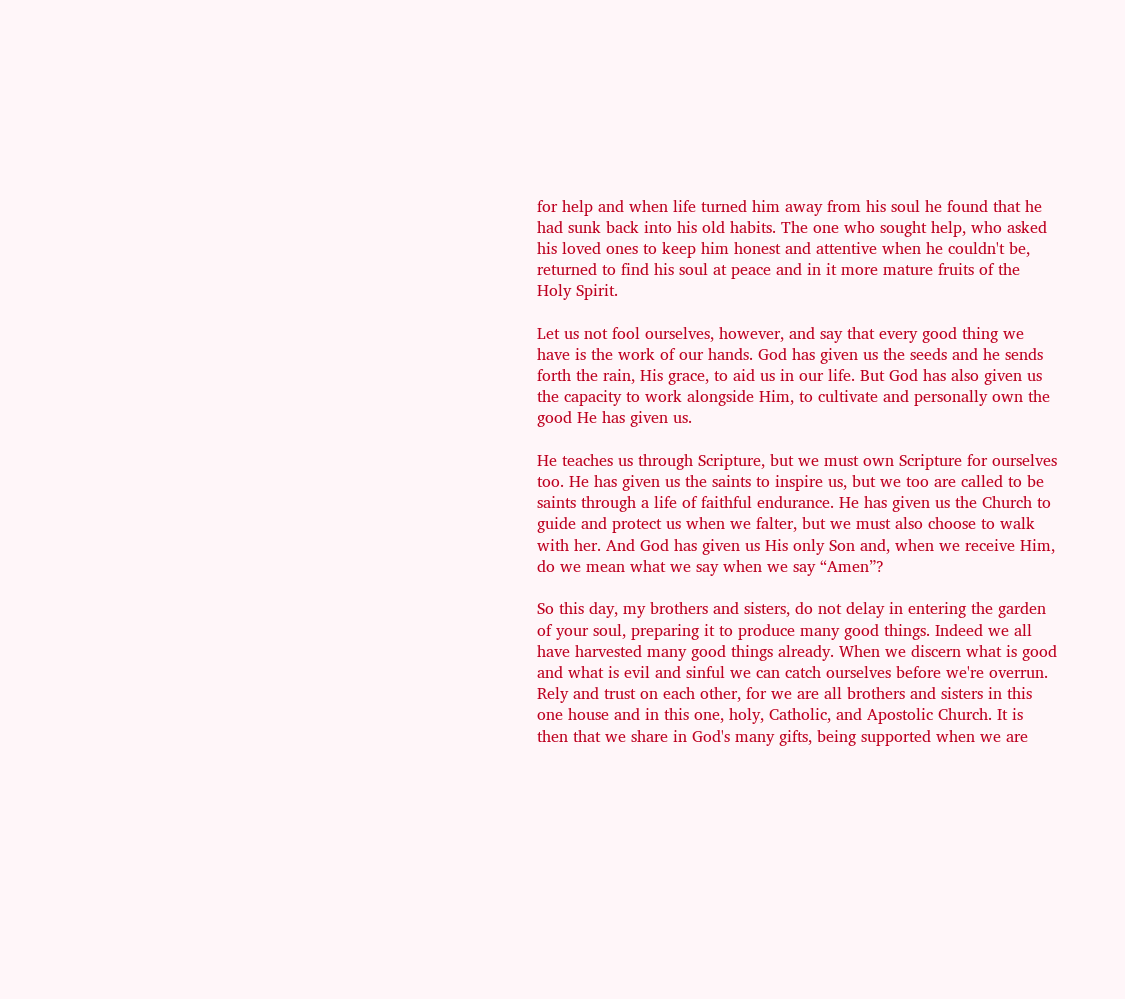for help and when life turned him away from his soul he found that he had sunk back into his old habits. The one who sought help, who asked his loved ones to keep him honest and attentive when he couldn't be, returned to find his soul at peace and in it more mature fruits of the Holy Spirit.

Let us not fool ourselves, however, and say that every good thing we have is the work of our hands. God has given us the seeds and he sends forth the rain, His grace, to aid us in our life. But God has also given us the capacity to work alongside Him, to cultivate and personally own the good He has given us.

He teaches us through Scripture, but we must own Scripture for ourselves too. He has given us the saints to inspire us, but we too are called to be saints through a life of faithful endurance. He has given us the Church to guide and protect us when we falter, but we must also choose to walk with her. And God has given us His only Son and, when we receive Him, do we mean what we say when we say “Amen”?

So this day, my brothers and sisters, do not delay in entering the garden of your soul, preparing it to produce many good things. Indeed we all have harvested many good things already. When we discern what is good and what is evil and sinful we can catch ourselves before we're overrun. Rely and trust on each other, for we are all brothers and sisters in this one house and in this one, holy, Catholic, and Apostolic Church. It is then that we share in God's many gifts, being supported when we are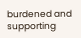burdened and supporting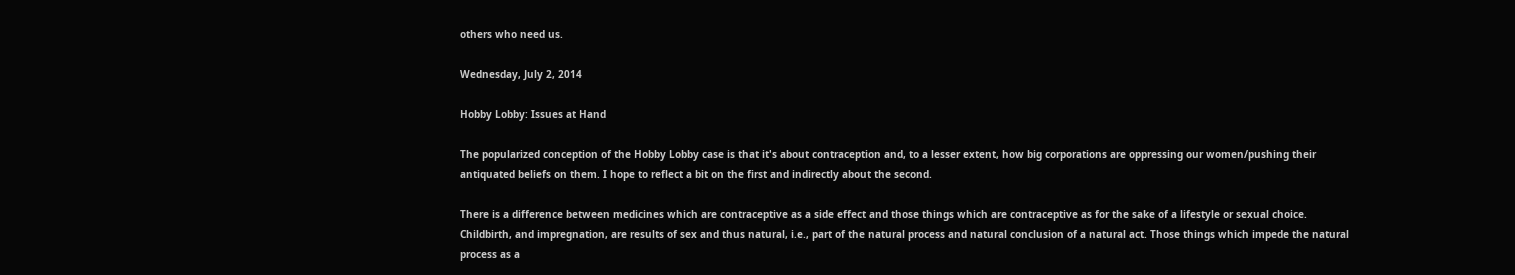others who need us.

Wednesday, July 2, 2014

Hobby Lobby: Issues at Hand

The popularized conception of the Hobby Lobby case is that it's about contraception and, to a lesser extent, how big corporations are oppressing our women/pushing their antiquated beliefs on them. I hope to reflect a bit on the first and indirectly about the second.

There is a difference between medicines which are contraceptive as a side effect and those things which are contraceptive as for the sake of a lifestyle or sexual choice. Childbirth, and impregnation, are results of sex and thus natural, i.e., part of the natural process and natural conclusion of a natural act. Those things which impede the natural process as a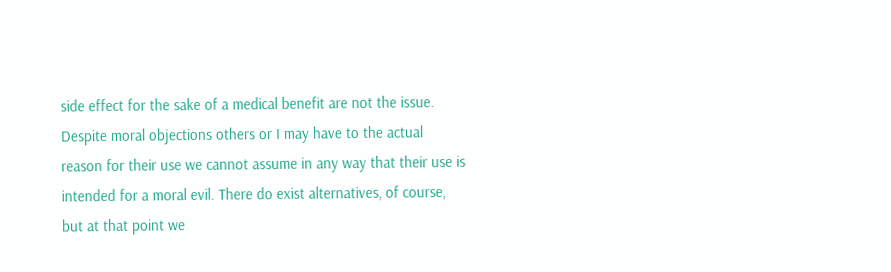side effect for the sake of a medical benefit are not the issue. Despite moral objections others or I may have to the actual reason for their use we cannot assume in any way that their use is intended for a moral evil. There do exist alternatives, of course, but at that point we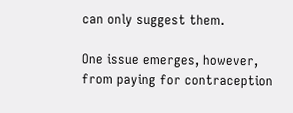can only suggest them.

One issue emerges, however, from paying for contraception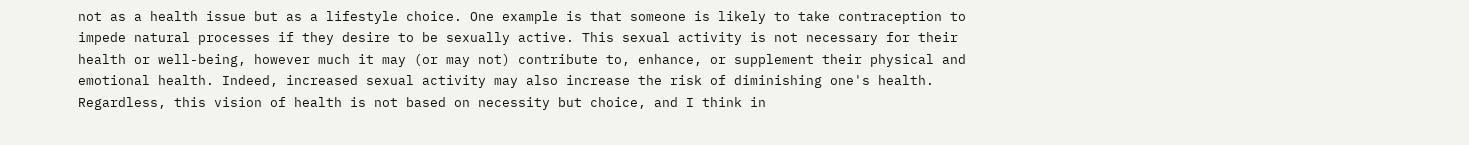not as a health issue but as a lifestyle choice. One example is that someone is likely to take contraception to impede natural processes if they desire to be sexually active. This sexual activity is not necessary for their health or well-being, however much it may (or may not) contribute to, enhance, or supplement their physical and emotional health. Indeed, increased sexual activity may also increase the risk of diminishing one's health. Regardless, this vision of health is not based on necessity but choice, and I think in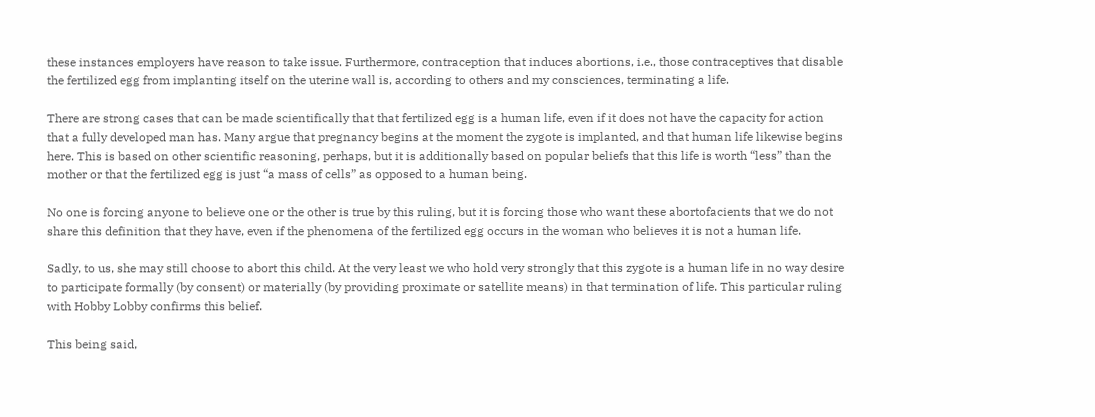these instances employers have reason to take issue. Furthermore, contraception that induces abortions, i.e., those contraceptives that disable the fertilized egg from implanting itself on the uterine wall is, according to others and my consciences, terminating a life.

There are strong cases that can be made scientifically that that fertilized egg is a human life, even if it does not have the capacity for action that a fully developed man has. Many argue that pregnancy begins at the moment the zygote is implanted, and that human life likewise begins here. This is based on other scientific reasoning, perhaps, but it is additionally based on popular beliefs that this life is worth “less” than the mother or that the fertilized egg is just “a mass of cells” as opposed to a human being.

No one is forcing anyone to believe one or the other is true by this ruling, but it is forcing those who want these abortofacients that we do not share this definition that they have, even if the phenomena of the fertilized egg occurs in the woman who believes it is not a human life.

Sadly, to us, she may still choose to abort this child. At the very least we who hold very strongly that this zygote is a human life in no way desire to participate formally (by consent) or materially (by providing proximate or satellite means) in that termination of life. This particular ruling with Hobby Lobby confirms this belief.

This being said,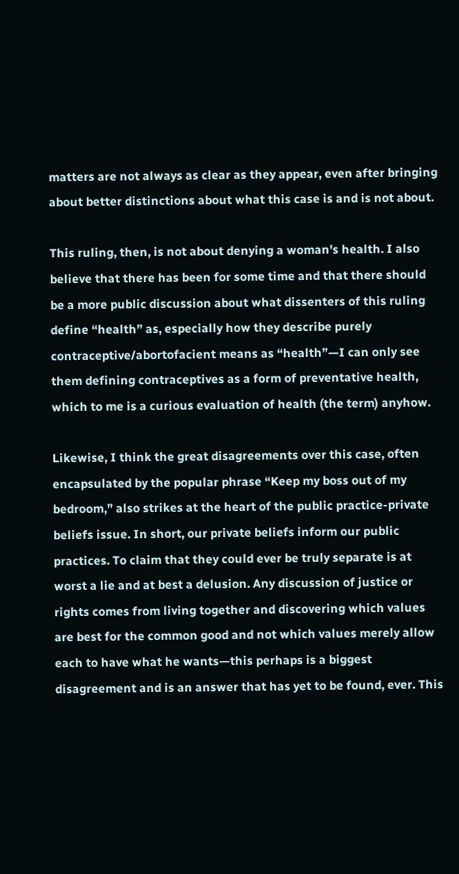matters are not always as clear as they appear, even after bringing about better distinctions about what this case is and is not about.

This ruling, then, is not about denying a woman's health. I also believe that there has been for some time and that there should be a more public discussion about what dissenters of this ruling define “health” as, especially how they describe purely contraceptive/abortofacient means as “health”—I can only see them defining contraceptives as a form of preventative health, which to me is a curious evaluation of health (the term) anyhow.

Likewise, I think the great disagreements over this case, often encapsulated by the popular phrase “Keep my boss out of my bedroom,” also strikes at the heart of the public practice-private beliefs issue. In short, our private beliefs inform our public practices. To claim that they could ever be truly separate is at worst a lie and at best a delusion. Any discussion of justice or rights comes from living together and discovering which values are best for the common good and not which values merely allow each to have what he wants—this perhaps is a biggest disagreement and is an answer that has yet to be found, ever. This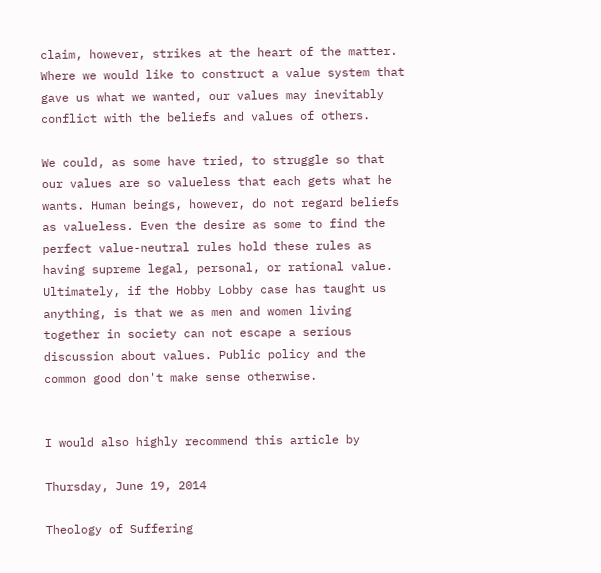claim, however, strikes at the heart of the matter. Where we would like to construct a value system that gave us what we wanted, our values may inevitably conflict with the beliefs and values of others.

We could, as some have tried, to struggle so that our values are so valueless that each gets what he wants. Human beings, however, do not regard beliefs as valueless. Even the desire as some to find the perfect value-neutral rules hold these rules as having supreme legal, personal, or rational value. Ultimately, if the Hobby Lobby case has taught us anything, is that we as men and women living together in society can not escape a serious discussion about values. Public policy and the common good don't make sense otherwise.


I would also highly recommend this article by

Thursday, June 19, 2014

Theology of Suffering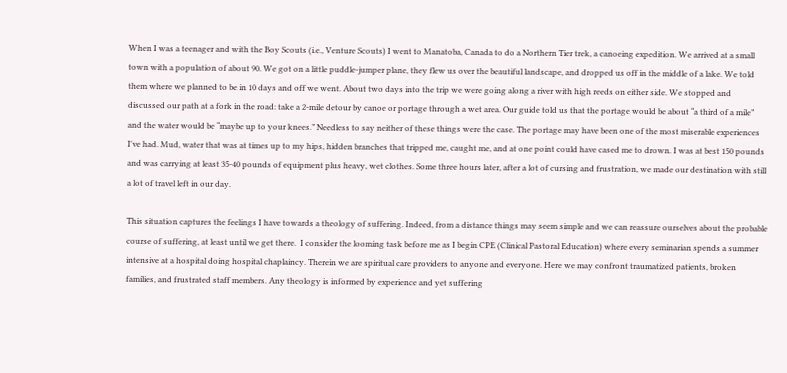When I was a teenager and with the Boy Scouts (i.e., Venture Scouts) I went to Manatoba, Canada to do a Northern Tier trek, a canoeing expedition. We arrived at a small town with a population of about 90. We got on a little puddle-jumper plane, they flew us over the beautiful landscape, and dropped us off in the middle of a lake. We told them where we planned to be in 10 days and off we went. About two days into the trip we were going along a river with high reeds on either side. We stopped and discussed our path at a fork in the road: take a 2-mile detour by canoe or portage through a wet area. Our guide told us that the portage would be about “a third of a mile” and the water would be “maybe up to your knees.” Needless to say neither of these things were the case. The portage may have been one of the most miserable experiences I've had. Mud, water that was at times up to my hips, hidden branches that tripped me, caught me, and at one point could have cased me to drown. I was at best 150 pounds and was carrying at least 35-40 pounds of equipment plus heavy, wet clothes. Some three hours later, after a lot of cursing and frustration, we made our destination with still a lot of travel left in our day.

This situation captures the feelings I have towards a theology of suffering. Indeed, from a distance things may seem simple and we can reassure ourselves about the probable course of suffering, at least until we get there.  I consider the looming task before me as I begin CPE (Clinical Pastoral Education) where every seminarian spends a summer intensive at a hospital doing hospital chaplaincy. Therein we are spiritual care providers to anyone and everyone. Here we may confront traumatized patients, broken families, and frustrated staff members. Any theology is informed by experience and yet suffering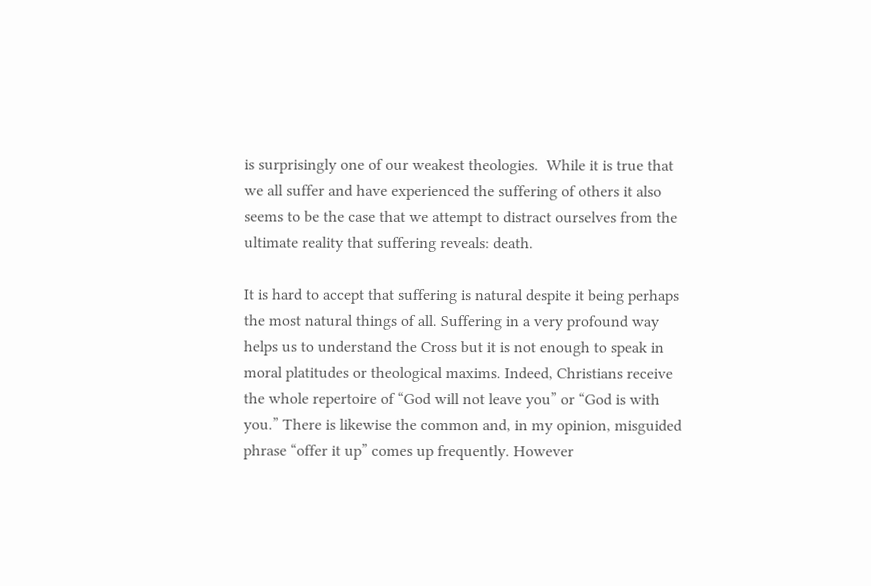is surprisingly one of our weakest theologies.  While it is true that we all suffer and have experienced the suffering of others it also seems to be the case that we attempt to distract ourselves from the ultimate reality that suffering reveals: death.

It is hard to accept that suffering is natural despite it being perhaps the most natural things of all. Suffering in a very profound way helps us to understand the Cross but it is not enough to speak in moral platitudes or theological maxims. Indeed, Christians receive the whole repertoire of “God will not leave you” or “God is with you.” There is likewise the common and, in my opinion, misguided phrase “offer it up” comes up frequently. However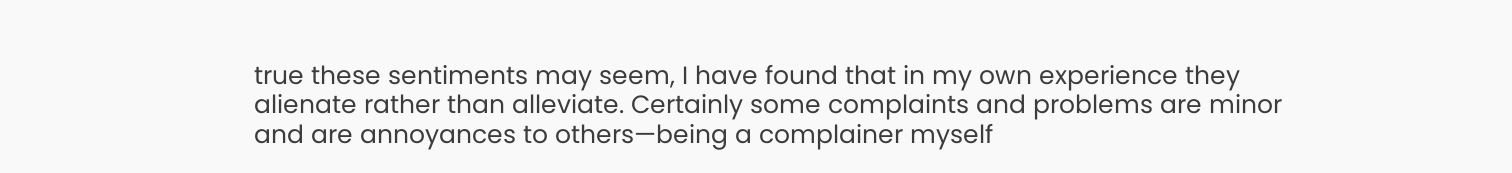true these sentiments may seem, I have found that in my own experience they alienate rather than alleviate. Certainly some complaints and problems are minor and are annoyances to others—being a complainer myself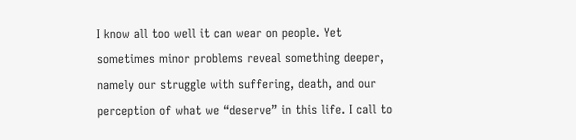I know all too well it can wear on people. Yet sometimes minor problems reveal something deeper, namely our struggle with suffering, death, and our perception of what we “deserve” in this life. I call to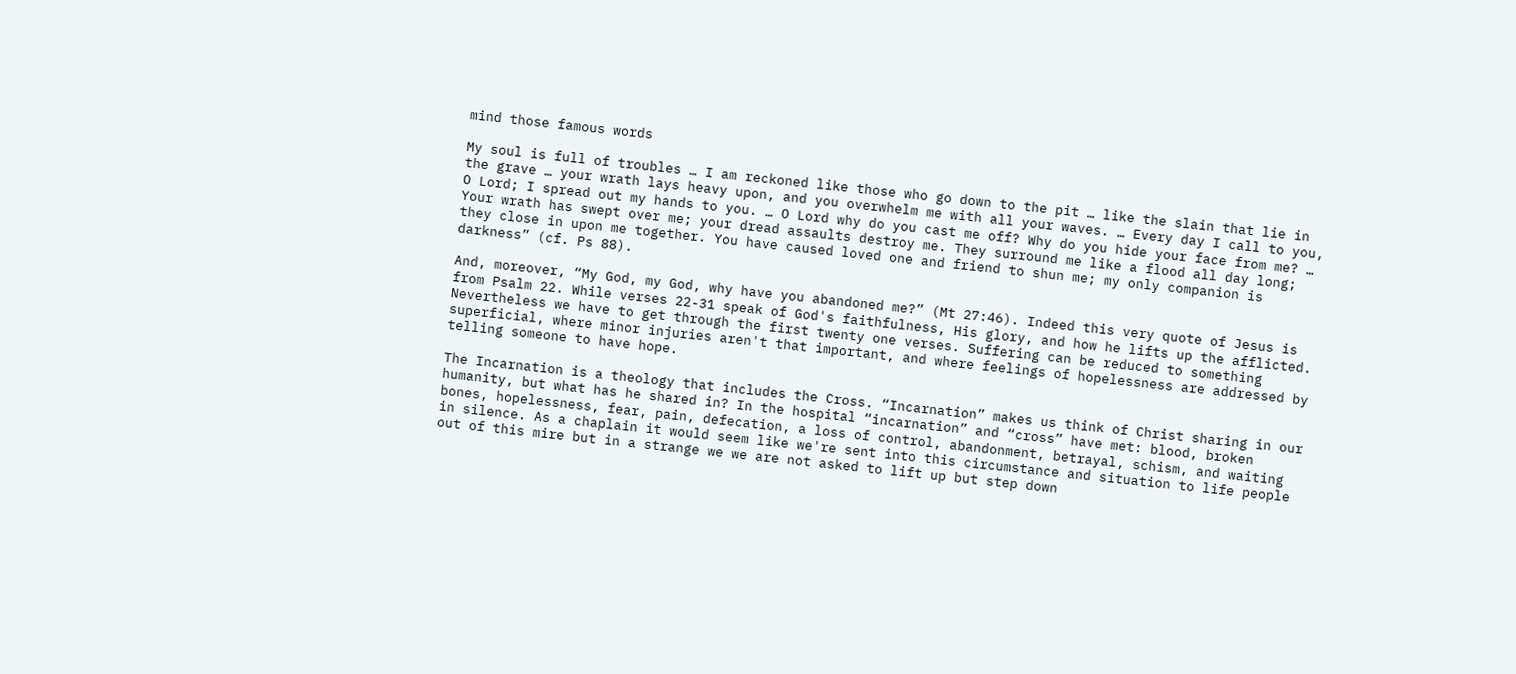mind those famous words

My soul is full of troubles … I am reckoned like those who go down to the pit … like the slain that lie in the grave … your wrath lays heavy upon, and you overwhelm me with all your waves. … Every day I call to you, O Lord; I spread out my hands to you. … O Lord why do you cast me off? Why do you hide your face from me? … Your wrath has swept over me; your dread assaults destroy me. They surround me like a flood all day long; they close in upon me together. You have caused loved one and friend to shun me; my only companion is darkness” (cf. Ps 88).

And, moreover, “My God, my God, why have you abandoned me?” (Mt 27:46). Indeed this very quote of Jesus is from Psalm 22. While verses 22-31 speak of God's faithfulness, His glory, and how he lifts up the afflicted. Nevertheless we have to get through the first twenty one verses. Suffering can be reduced to something superficial, where minor injuries aren't that important, and where feelings of hopelessness are addressed by telling someone to have hope.

The Incarnation is a theology that includes the Cross. “Incarnation” makes us think of Christ sharing in our humanity, but what has he shared in? In the hospital “incarnation” and “cross” have met: blood, broken bones, hopelessness, fear, pain, defecation, a loss of control, abandonment, betrayal, schism, and waiting in silence. As a chaplain it would seem like we're sent into this circumstance and situation to life people out of this mire but in a strange we we are not asked to lift up but step down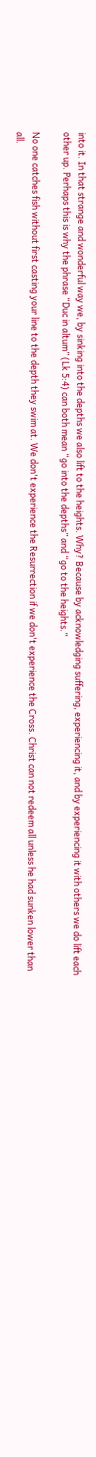into it. In that strange and wonderful way we, by sinking into the depths we also lift to the heights. Why? Because by acknowledging suffering, experiencing it, and by experiencing it with others we do lift each other up. Perhaps this is why the phrase “Duc in altum” (Lk 5:4) can both mean “go into the depths” and “go to the heights.”

No one catches fish without first casting your line to the depth they swim at. We don't experience the Resurrection if we don't experience the Cross. Christ can not redeem all unless he had sunken lower than all.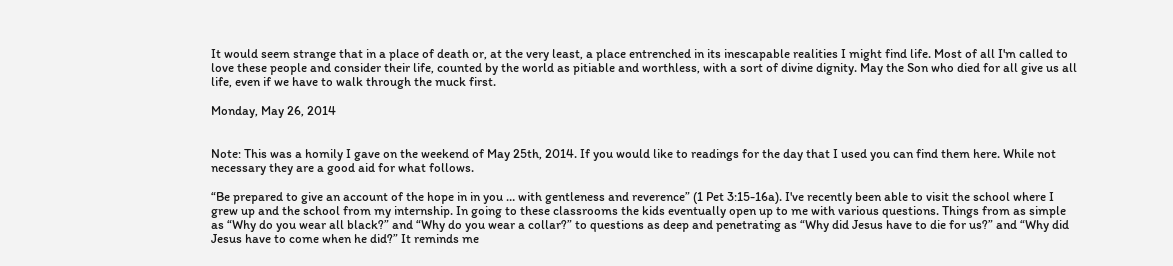It would seem strange that in a place of death or, at the very least, a place entrenched in its inescapable realities I might find life. Most of all I'm called to love these people and consider their life, counted by the world as pitiable and worthless, with a sort of divine dignity. May the Son who died for all give us all life, even if we have to walk through the muck first.

Monday, May 26, 2014


Note: This was a homily I gave on the weekend of May 25th, 2014. If you would like to readings for the day that I used you can find them here. While not necessary they are a good aid for what follows.

“Be prepared to give an account of the hope in in you … with gentleness and reverence” (1 Pet 3:15-16a). I've recently been able to visit the school where I grew up and the school from my internship. In going to these classrooms the kids eventually open up to me with various questions. Things from as simple as “Why do you wear all black?” and “Why do you wear a collar?” to questions as deep and penetrating as “Why did Jesus have to die for us?” and “Why did Jesus have to come when he did?” It reminds me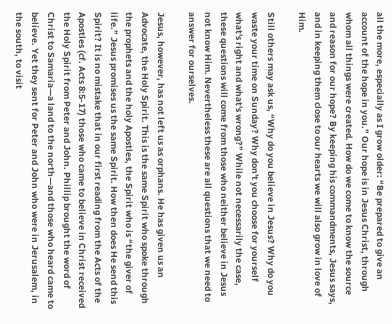all the more, especially as I grow older: “Be prepared to give an account of the hope in you.” Our hope is in Jesus Christ, through whom all things were created. How do we come to know the source and reason for our hope? By keeping his commandments, Jesus says, and in keeping them close to our hearts we will also grow in love of Him.

Still others may ask us, “Why do you believe in Jesus? Why do you waste your time on Sunday? Why don't you choose for yourself what's right and what's wrong?” While not necessarily the case, these questions will come from those who neither believe in Jesus not know Him. Nevertheless these are all questions that we need to answer for ourselves.

Jesus, however, has not left us as orphans. He has given us an Advocate, the Holy Spirit. This is the same Spirit who spoke through the prophets and the holy Apostles, the Spirit who is “the giver of life.” Jesus promises us the same Spirit. How then does He send this Spirit? It is no mistake that in our first reading from the Acts of the Apostles (cf. Acts 8:5-17) those who came to believe in Christ received the Holy Spirit from Peter and John. Phillip brought the word of Christ to Samaria—a land to the north—and those who heard came to believe. Yet they sent for Peter and John who were in Jerusalem, in the south, to visit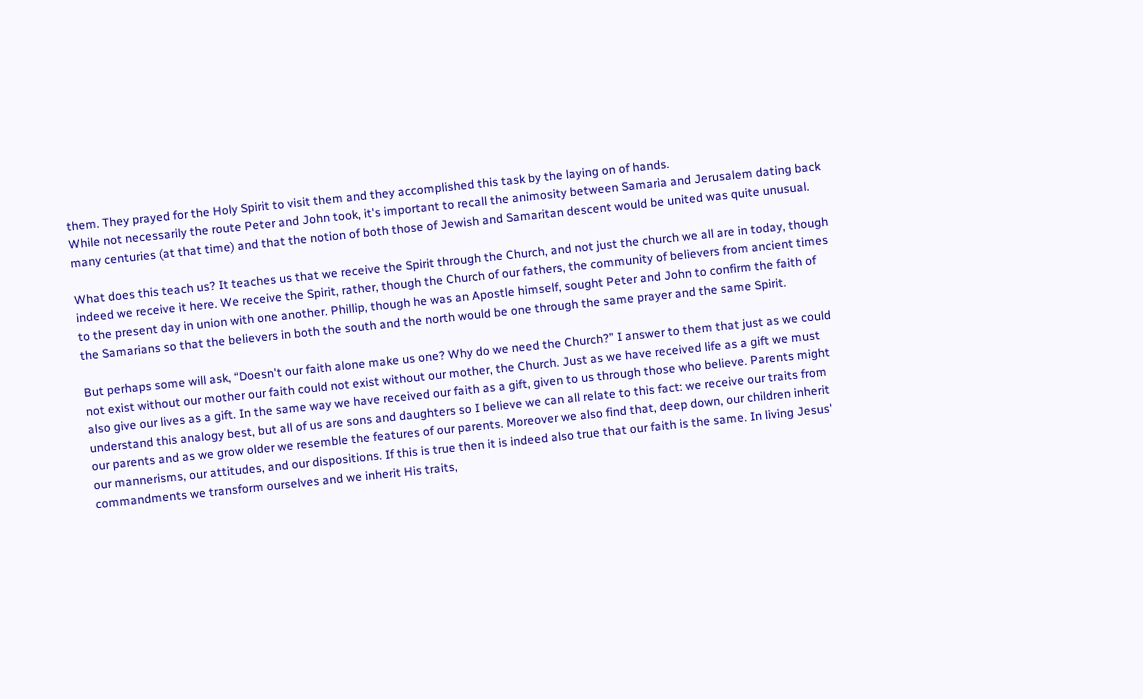them. They prayed for the Holy Spirit to visit them and they accomplished this task by the laying on of hands.
While not necessarily the route Peter and John took, it's important to recall the animosity between Samaria and Jerusalem dating back many centuries (at that time) and that the notion of both those of Jewish and Samaritan descent would be united was quite unusual.

What does this teach us? It teaches us that we receive the Spirit through the Church, and not just the church we all are in today, though indeed we receive it here. We receive the Spirit, rather, though the Church of our fathers, the community of believers from ancient times to the present day in union with one another. Phillip, though he was an Apostle himself, sought Peter and John to confirm the faith of the Samarians so that the believers in both the south and the north would be one through the same prayer and the same Spirit.

But perhaps some will ask, “Doesn't our faith alone make us one? Why do we need the Church?” I answer to them that just as we could not exist without our mother our faith could not exist without our mother, the Church. Just as we have received life as a gift we must also give our lives as a gift. In the same way we have received our faith as a gift, given to us through those who believe. Parents might understand this analogy best, but all of us are sons and daughters so I believe we can all relate to this fact: we receive our traits from our parents and as we grow older we resemble the features of our parents. Moreover we also find that, deep down, our children inherit our mannerisms, our attitudes, and our dispositions. If this is true then it is indeed also true that our faith is the same. In living Jesus' commandments we transform ourselves and we inherit His traits,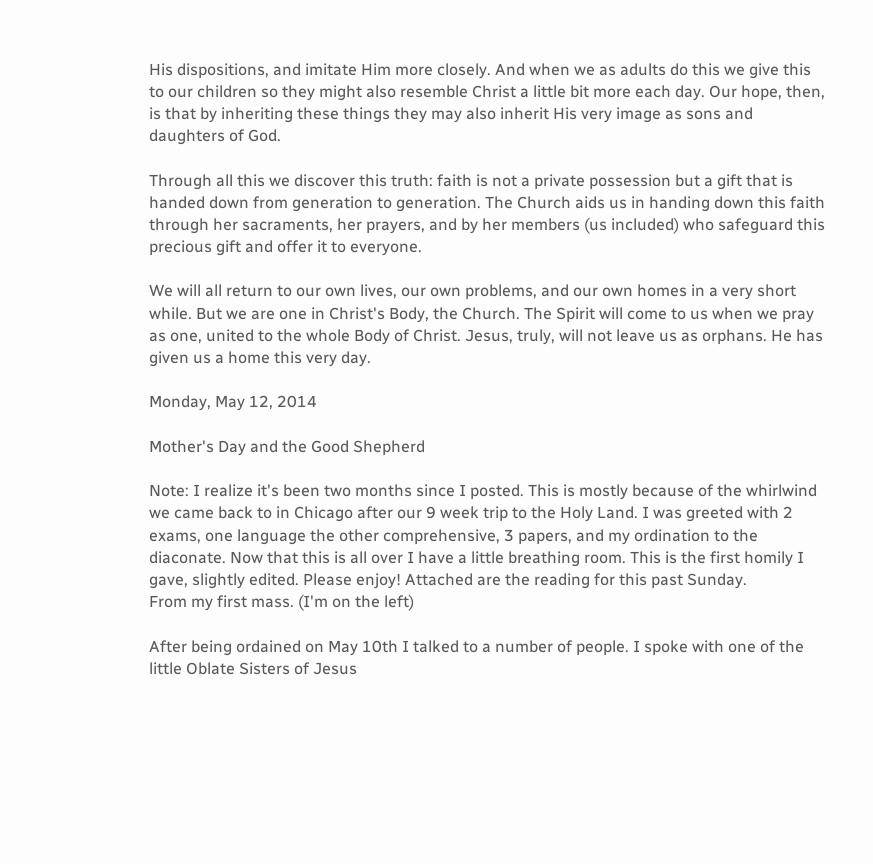His dispositions, and imitate Him more closely. And when we as adults do this we give this to our children so they might also resemble Christ a little bit more each day. Our hope, then, is that by inheriting these things they may also inherit His very image as sons and daughters of God.

Through all this we discover this truth: faith is not a private possession but a gift that is handed down from generation to generation. The Church aids us in handing down this faith through her sacraments, her prayers, and by her members (us included) who safeguard this precious gift and offer it to everyone.

We will all return to our own lives, our own problems, and our own homes in a very short while. But we are one in Christ's Body, the Church. The Spirit will come to us when we pray as one, united to the whole Body of Christ. Jesus, truly, will not leave us as orphans. He has given us a home this very day.

Monday, May 12, 2014

Mother's Day and the Good Shepherd

Note: I realize it's been two months since I posted. This is mostly because of the whirlwind we came back to in Chicago after our 9 week trip to the Holy Land. I was greeted with 2 exams, one language the other comprehensive, 3 papers, and my ordination to the diaconate. Now that this is all over I have a little breathing room. This is the first homily I gave, slightly edited. Please enjoy! Attached are the reading for this past Sunday.
From my first mass. (I'm on the left)

After being ordained on May 10th I talked to a number of people. I spoke with one of the little Oblate Sisters of Jesus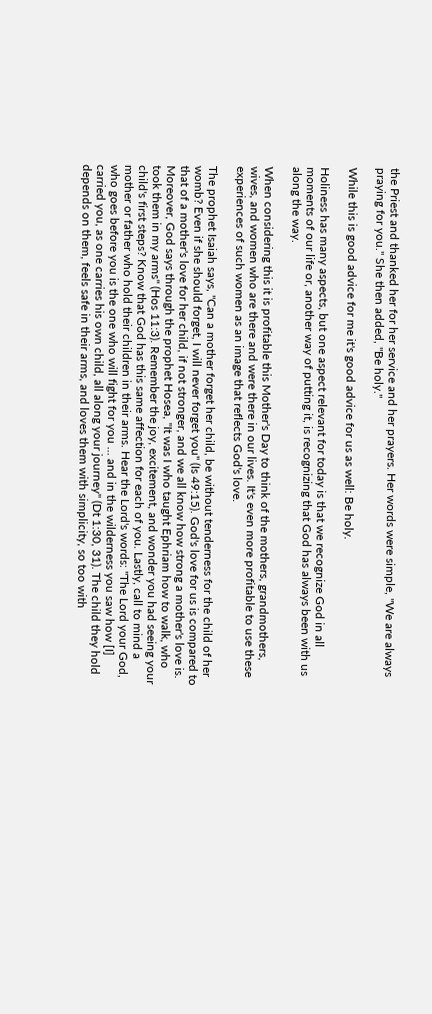the Priest and thanked her for her service and her prayers. Her words were simple, "We are always praying for you." She then added, "Be holy."

While this is good advice for me it's good advice for us as well: Be holy.

Holiness has many aspects, but one aspect relevant for today is that we recognize God in all moments of our life or, another way of putting it, is recognizing that God has always been with us along the way.

When considering this it is profitable this Mother's Day to think of the mothers, grandmothers, wives, and women who are there and were there in our lives. It's even more profitable to use these experiences of such women as an image that reflects God's love.

The prophet Isaiah says, "Can a mother forget her child, be without tenderness for the child of her womb? Even if she should forget, I will never forget you" (Is 49:15). God's love for us is compared to that of a mother's love for her child, if not stronger, and we all know how strong a mother's love is. Moreover, God says through the prophet Hosea, "It was I who taught Ephriam how to walk, who took them in my arms" (Hos 11:3). Remember the joy, excitement, and wonder you had seeing your child's first steps? Know that God has this same affection for each of you. Lastly, call to mind a mother or father who hold their children in their arms. Hear the Lord's words: "The Lord your God, who goes before you is the one who will fight for you ... and in the wilderness you saw how [I] carried you, as one carries his own child, all along your journey" (Dt 1:30, 31). The child they hold depends on them, feels safe in their arms, and loves them with simplicity, so too with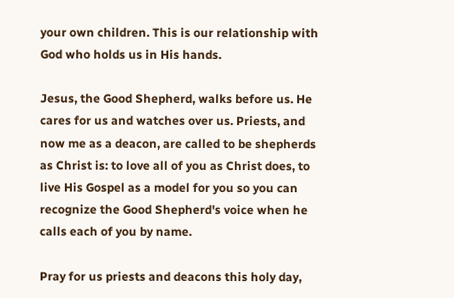your own children. This is our relationship with God who holds us in His hands.

Jesus, the Good Shepherd, walks before us. He cares for us and watches over us. Priests, and now me as a deacon, are called to be shepherds as Christ is: to love all of you as Christ does, to live His Gospel as a model for you so you can recognize the Good Shepherd's voice when he calls each of you by name.

Pray for us priests and deacons this holy day,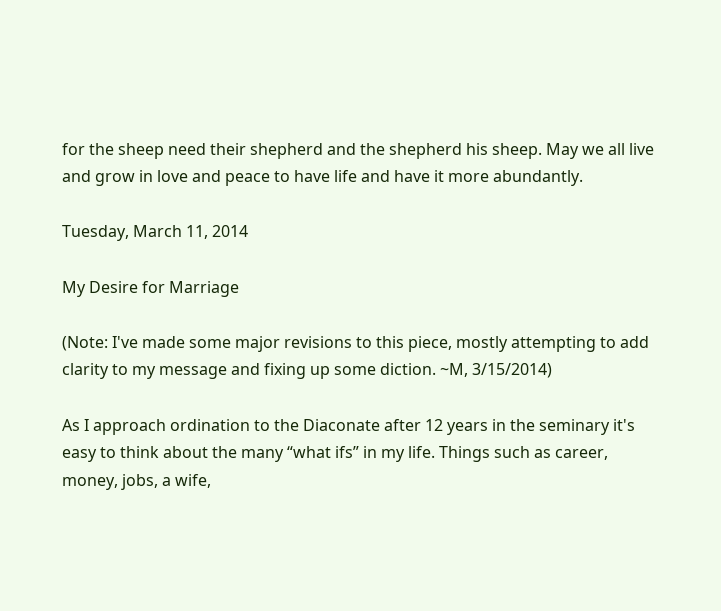for the sheep need their shepherd and the shepherd his sheep. May we all live and grow in love and peace to have life and have it more abundantly.

Tuesday, March 11, 2014

My Desire for Marriage

(Note: I've made some major revisions to this piece, mostly attempting to add clarity to my message and fixing up some diction. ~M, 3/15/2014)

As I approach ordination to the Diaconate after 12 years in the seminary it's easy to think about the many “what ifs” in my life. Things such as career, money, jobs, a wife,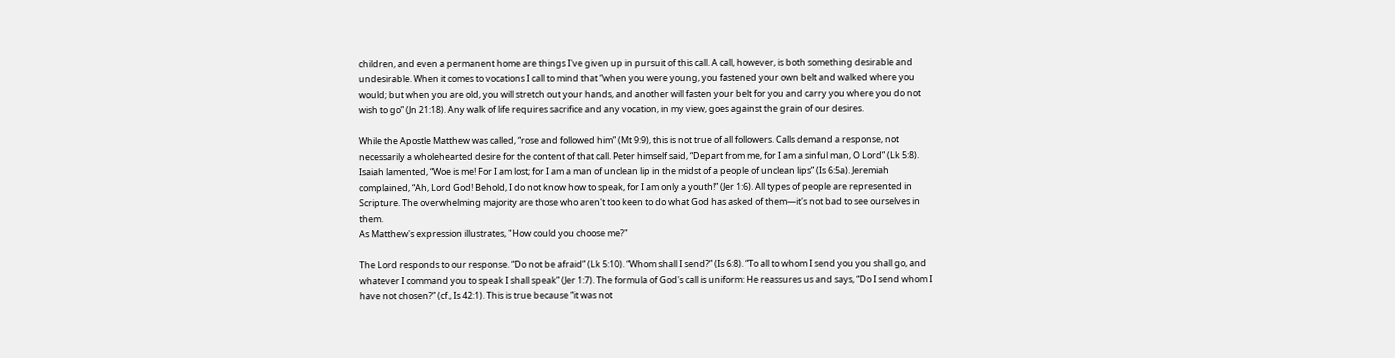children, and even a permanent home are things I've given up in pursuit of this call. A call, however, is both something desirable and undesirable. When it comes to vocations I call to mind that “when you were young, you fastened your own belt and walked where you would; but when you are old, you will stretch out your hands, and another will fasten your belt for you and carry you where you do not wish to go” (Jn 21:18). Any walk of life requires sacrifice and any vocation, in my view, goes against the grain of our desires.

While the Apostle Matthew was called, “rose and followed him” (Mt 9:9), this is not true of all followers. Calls demand a response, not necessarily a wholehearted desire for the content of that call. Peter himself said, “Depart from me, for I am a sinful man, O Lord” (Lk 5:8). Isaiah lamented, “Woe is me! For I am lost; for I am a man of unclean lip in the midst of a people of unclean lips” (Is 6:5a). Jeremiah complained, “Ah, Lord God! Behold, I do not know how to speak, for I am only a youth!” (Jer 1:6). All types of people are represented in Scripture. The overwhelming majority are those who aren't too keen to do what God has asked of them—it's not bad to see ourselves in them.
As Matthew's expression illustrates, "How could you choose me?"

The Lord responds to our response. “Do not be afraid” (Lk 5:10). “Whom shall I send?” (Is 6:8). “To all to whom I send you you shall go, and whatever I command you to speak I shall speak” (Jer 1:7). The formula of God's call is uniform: He reassures us and says, “Do I send whom I have not chosen?” (cf., Is 42:1). This is true because “it was not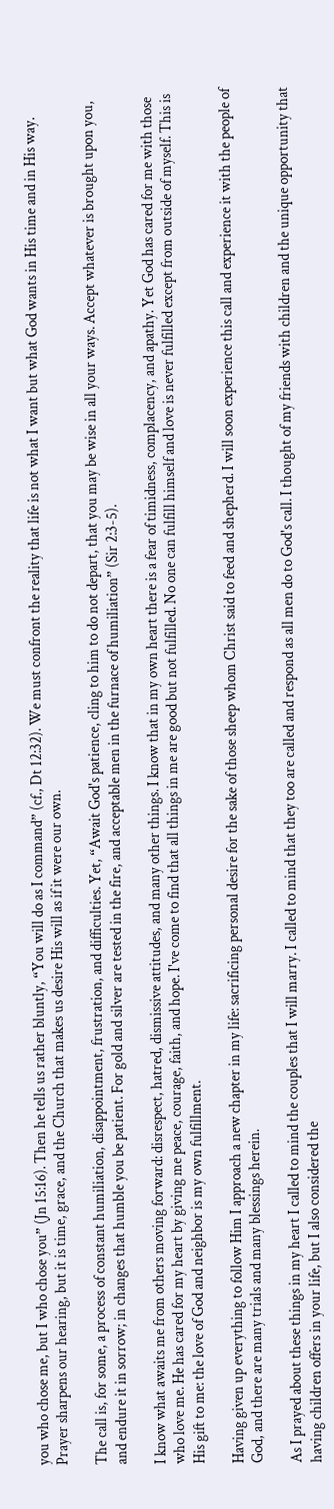you who chose me, but I who chose you” (Jn 15:16). Then he tells us rather bluntly, “You will do as I command” (cf., Dt 12:32). We must confront the reality that life is not what I want but what God wants in His time and in His way. Prayer sharpens our hearing, but it is time, grace, and the Church that makes us desire His will as if it were our own.

The call is, for some, a process of constant humiliation, disappointment, frustration, and difficulties. Yet, “Await God's patience, cling to him to do not depart, that you may be wise in all your ways. Accept whatever is brought upon you, and endure it in sorrow; in changes that humble you be patient. For gold and silver are tested in the fire, and acceptable men in the furnace of humiliation” (Sir 2:3-5).

I know what awaits me from others moving forward: disrespect, hatred, dismissive attitudes, and many other things. I know that in my own heart there is a fear of timidness, complacency, and apathy. Yet God has cared for me with those who love me. He has cared for my heart by giving me peace, courage, faith, and hope. I've come to find that all things in me are good but not fulfilled. No one can fulfill himself and love is never fulfilled except from outside of myself. This is His gift to me: the love of God and neighbor is my own fulfillment.

Having given up everything to follow Him I approach a new chapter in my life: sacrificing personal desire for the sake of those sheep whom Christ said to feed and shepherd. I will soon experience this call and experience it with the people of God, and there are many trials and many blessings herein.

As I prayed about these things in my heart I called to mind the couples that I will marry. I called to mind that they too are called and respond as all men do to God's call. I thought of my friends with children and the unique opportunity that having children offers in your life, but I also considered the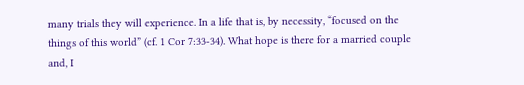many trials they will experience. In a life that is, by necessity, “focused on the things of this world” (cf. 1 Cor 7:33-34). What hope is there for a married couple and, I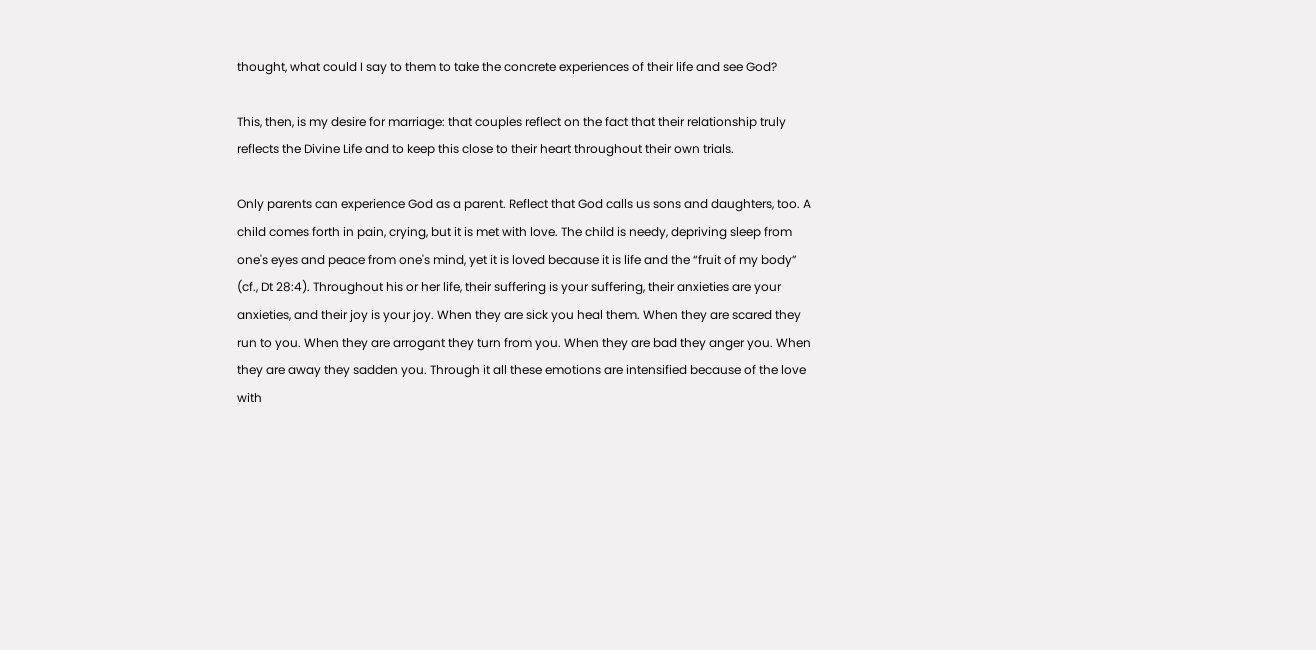thought, what could I say to them to take the concrete experiences of their life and see God?

This, then, is my desire for marriage: that couples reflect on the fact that their relationship truly reflects the Divine Life and to keep this close to their heart throughout their own trials.

Only parents can experience God as a parent. Reflect that God calls us sons and daughters, too. A child comes forth in pain, crying, but it is met with love. The child is needy, depriving sleep from one's eyes and peace from one's mind, yet it is loved because it is life and the “fruit of my body” (cf., Dt 28:4). Throughout his or her life, their suffering is your suffering, their anxieties are your anxieties, and their joy is your joy. When they are sick you heal them. When they are scared they run to you. When they are arrogant they turn from you. When they are bad they anger you. When they are away they sadden you. Through it all these emotions are intensified because of the love with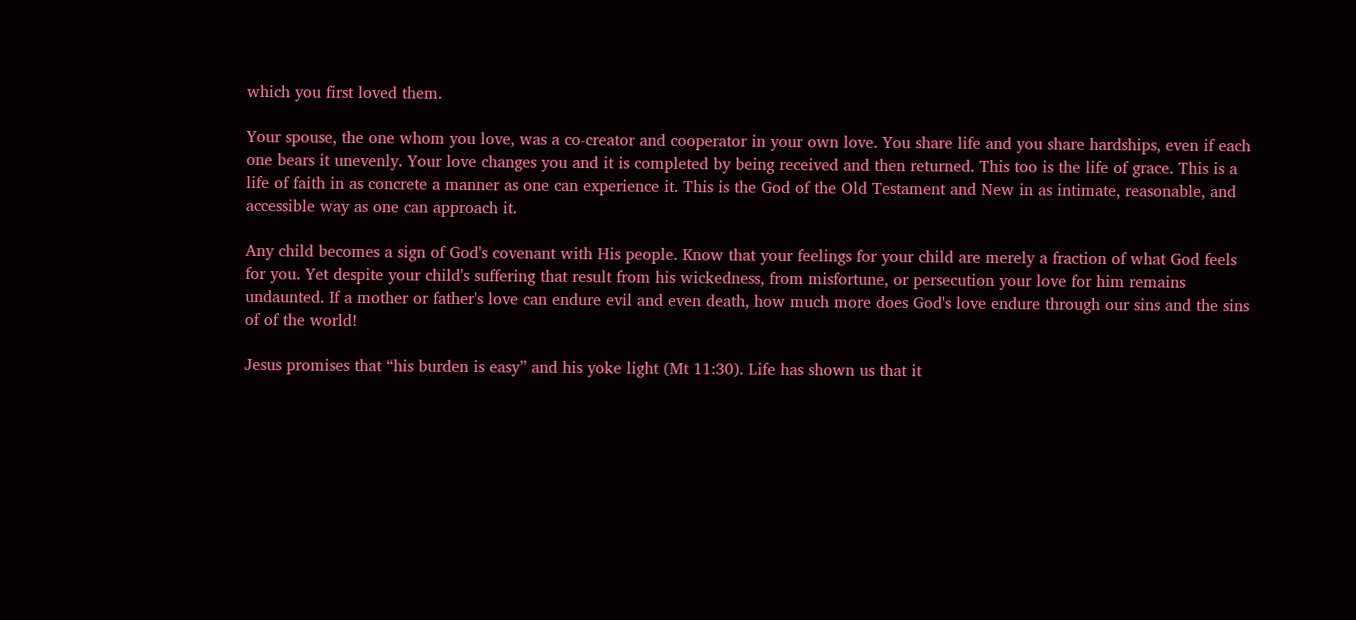which you first loved them.

Your spouse, the one whom you love, was a co-creator and cooperator in your own love. You share life and you share hardships, even if each one bears it unevenly. Your love changes you and it is completed by being received and then returned. This too is the life of grace. This is a life of faith in as concrete a manner as one can experience it. This is the God of the Old Testament and New in as intimate, reasonable, and accessible way as one can approach it.

Any child becomes a sign of God's covenant with His people. Know that your feelings for your child are merely a fraction of what God feels for you. Yet despite your child's suffering that result from his wickedness, from misfortune, or persecution your love for him remains undaunted. If a mother or father's love can endure evil and even death, how much more does God's love endure through our sins and the sins of of the world!

Jesus promises that “his burden is easy” and his yoke light (Mt 11:30). Life has shown us that it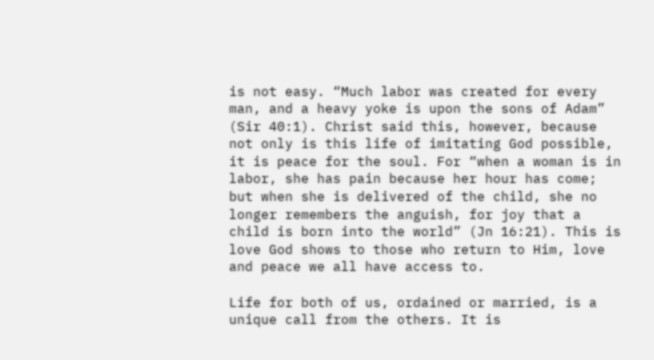is not easy. “Much labor was created for every man, and a heavy yoke is upon the sons of Adam” (Sir 40:1). Christ said this, however, because not only is this life of imitating God possible, it is peace for the soul. For “when a woman is in labor, she has pain because her hour has come; but when she is delivered of the child, she no longer remembers the anguish, for joy that a child is born into the world” (Jn 16:21). This is love God shows to those who return to Him, love and peace we all have access to.

Life for both of us, ordained or married, is a unique call from the others. It is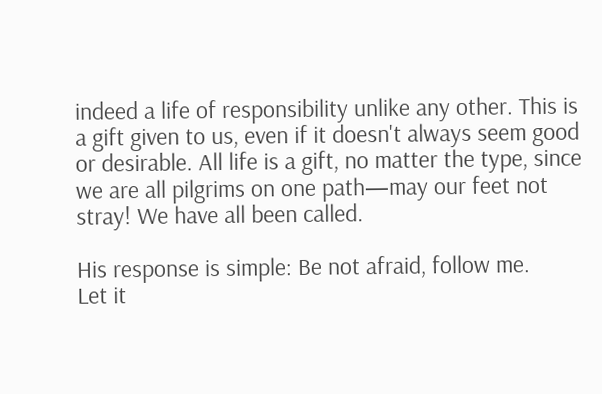indeed a life of responsibility unlike any other. This is a gift given to us, even if it doesn't always seem good or desirable. All life is a gift, no matter the type, since we are all pilgrims on one path—may our feet not stray! We have all been called.

His response is simple: Be not afraid, follow me.
Let it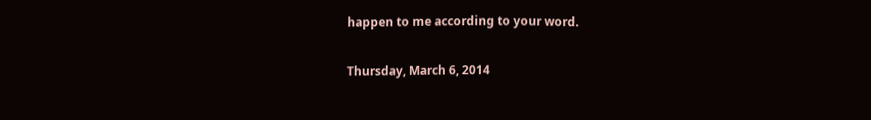happen to me according to your word.

Thursday, March 6, 2014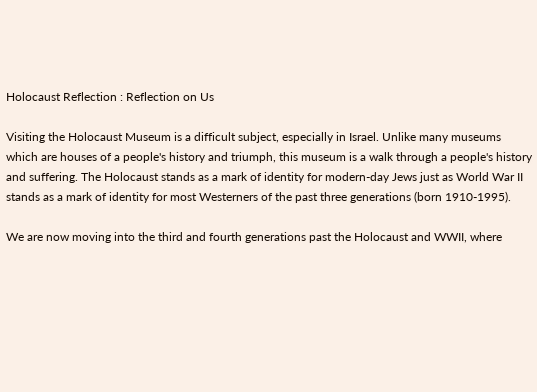Holocaust Reflection : Reflection on Us

Visiting the Holocaust Museum is a difficult subject, especially in Israel. Unlike many museums which are houses of a people's history and triumph, this museum is a walk through a people's history and suffering. The Holocaust stands as a mark of identity for modern-day Jews just as World War II stands as a mark of identity for most Westerners of the past three generations (born 1910-1995).

We are now moving into the third and fourth generations past the Holocaust and WWII, where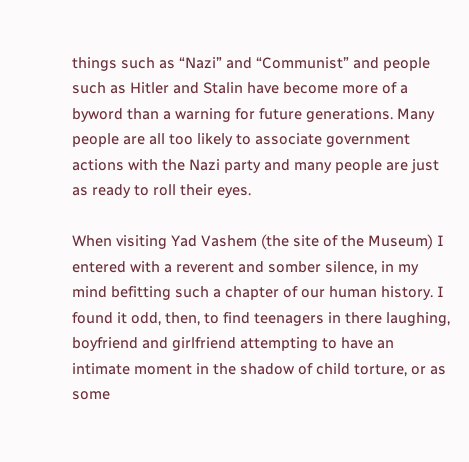things such as “Nazi” and “Communist” and people such as Hitler and Stalin have become more of a byword than a warning for future generations. Many people are all too likely to associate government actions with the Nazi party and many people are just as ready to roll their eyes.

When visiting Yad Vashem (the site of the Museum) I entered with a reverent and somber silence, in my mind befitting such a chapter of our human history. I found it odd, then, to find teenagers in there laughing, boyfriend and girlfriend attempting to have an intimate moment in the shadow of child torture, or as some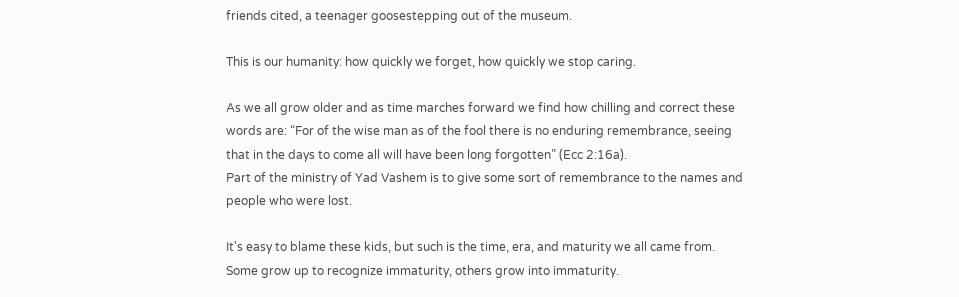friends cited, a teenager goosestepping out of the museum.

This is our humanity: how quickly we forget, how quickly we stop caring.

As we all grow older and as time marches forward we find how chilling and correct these words are: “For of the wise man as of the fool there is no enduring remembrance, seeing that in the days to come all will have been long forgotten” (Ecc 2:16a).
Part of the ministry of Yad Vashem is to give some sort of remembrance to the names and people who were lost.

It's easy to blame these kids, but such is the time, era, and maturity we all came from. Some grow up to recognize immaturity, others grow into immaturity.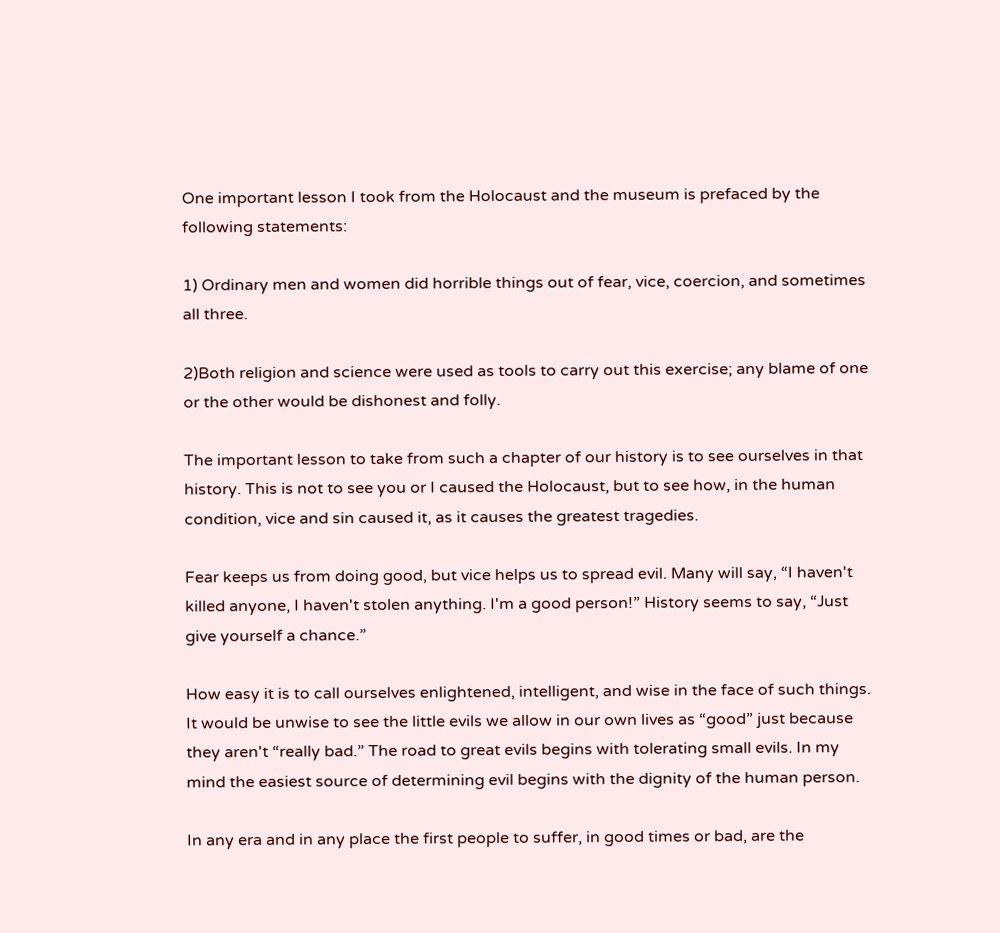One important lesson I took from the Holocaust and the museum is prefaced by the following statements:

1) Ordinary men and women did horrible things out of fear, vice, coercion, and sometimes all three.

2)Both religion and science were used as tools to carry out this exercise; any blame of one or the other would be dishonest and folly.

The important lesson to take from such a chapter of our history is to see ourselves in that history. This is not to see you or I caused the Holocaust, but to see how, in the human condition, vice and sin caused it, as it causes the greatest tragedies.

Fear keeps us from doing good, but vice helps us to spread evil. Many will say, “I haven't killed anyone, I haven't stolen anything. I'm a good person!” History seems to say, “Just give yourself a chance.”

How easy it is to call ourselves enlightened, intelligent, and wise in the face of such things. It would be unwise to see the little evils we allow in our own lives as “good” just because they aren't “really bad.” The road to great evils begins with tolerating small evils. In my mind the easiest source of determining evil begins with the dignity of the human person.

In any era and in any place the first people to suffer, in good times or bad, are the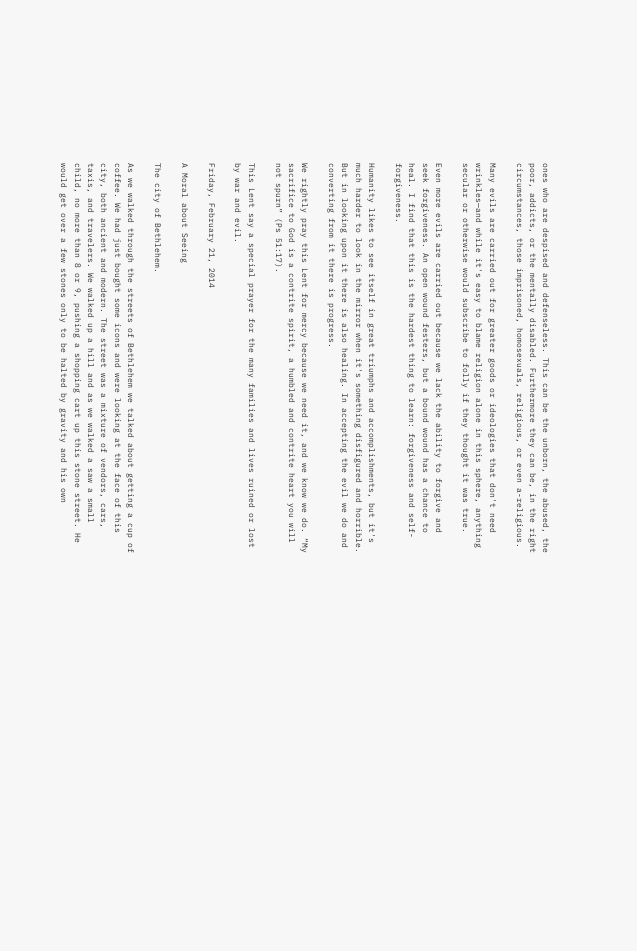ones who are despised and defenseless. This can be the unborn, the abused, the poor, addicts, or the mentally disabled. Furthermore they can be, in the right circumstances, those imprisoned, homosexuals, religious, or even a-religious.

Many evils are carried out for greater goods or ideologies that don't need wrinkles—and while it's easy to blame religion alone in this sphere, anything secular or otherwise would subscribe to folly if they thought it was true.

Even more evils are carried out because we lack the ability to forgive and seek forgiveness. An open wound festers, but a bound wound has a chance to heal. I find that this is the hardest thing to learn: forgiveness and self-forgiveness.

Humanity likes to see itself in great triumphs and accomplishments, but it's much harder to look in the mirror when it's something disfigured and horrible. But in looking upon it there is also healing. In accepting the evil we do and converting from it there is progress.

We rightly pray this Lent for mercy because we need it, and we know we do. “My sacrifice to God is a contrite spirit, a humbled and contrite heart you will not spurn” (Ps 51:17).

This Lent say a special prayer for the many families and lives ruined or lost by war and evil.

Friday, February 21, 2014

A Moral about Seeing

The city of Bethlehem.

As we walked through the streets of Bethlehem we talked about getting a cup of coffee. We had just bought some icons and were looking at the face of this city, both ancient and modern. The street was a mixture of vendors, cars, taxis, and travelers. We walked up a hill and as we walked a saw a small child, no more than 8 or 9, pushing a shopping cart up this stone street. He would get over a few stones only to be halted by gravity and his own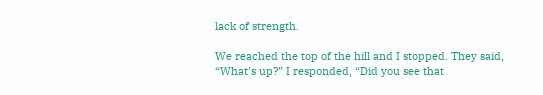lack of strength.

We reached the top of the hill and I stopped. They said, “What's up?” I responded, “Did you see that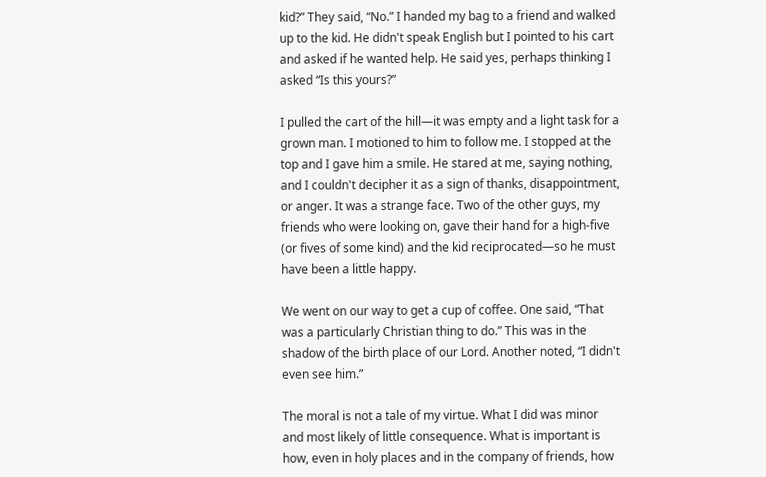kid?” They said, “No.” I handed my bag to a friend and walked up to the kid. He didn't speak English but I pointed to his cart and asked if he wanted help. He said yes, perhaps thinking I asked “Is this yours?”

I pulled the cart of the hill—it was empty and a light task for a grown man. I motioned to him to follow me. I stopped at the top and I gave him a smile. He stared at me, saying nothing, and I couldn't decipher it as a sign of thanks, disappointment, or anger. It was a strange face. Two of the other guys, my friends who were looking on, gave their hand for a high-five (or fives of some kind) and the kid reciprocated—so he must have been a little happy.

We went on our way to get a cup of coffee. One said, “That was a particularly Christian thing to do.” This was in the shadow of the birth place of our Lord. Another noted, “I didn't even see him.”

The moral is not a tale of my virtue. What I did was minor and most likely of little consequence. What is important is how, even in holy places and in the company of friends, how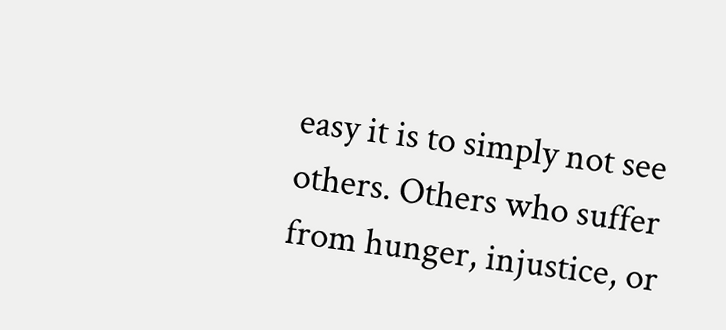easy it is to simply not see others. Others who suffer from hunger, injustice, or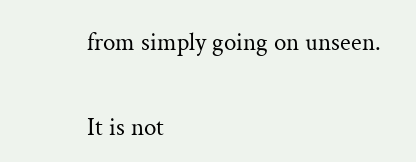from simply going on unseen.

It is not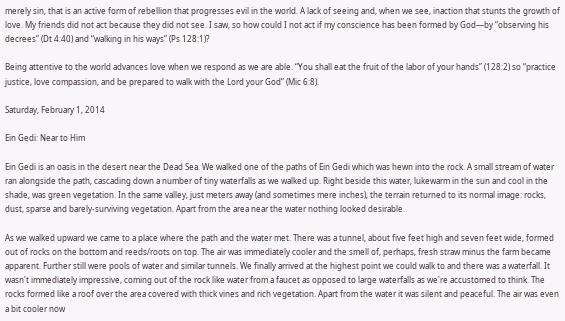merely sin, that is an active form of rebellion that progresses evil in the world. A lack of seeing and, when we see, inaction that stunts the growth of love. My friends did not act because they did not see. I saw, so how could I not act if my conscience has been formed by God—by “observing his decrees” (Dt 4:40) and “walking in his ways” (Ps 128:1)?

Being attentive to the world advances love when we respond as we are able. “You shall eat the fruit of the labor of your hands” (128:2) so “practice justice, love compassion, and be prepared to walk with the Lord your God” (Mic 6:8).

Saturday, February 1, 2014

Ein Gedi: Near to Him

Ein Gedi is an oasis in the desert near the Dead Sea. We walked one of the paths of Ein Gedi which was hewn into the rock. A small stream of water ran alongside the path, cascading down a number of tiny waterfalls as we walked up. Right beside this water, lukewarm in the sun and cool in the shade, was green vegetation. In the same valley, just meters away (and sometimes mere inches), the terrain returned to its normal image: rocks, dust, sparse and barely-surviving vegetation. Apart from the area near the water nothing looked desirable.

As we walked upward we came to a place where the path and the water met. There was a tunnel, about five feet high and seven feet wide, formed out of rocks on the bottom and reeds/roots on top. The air was immediately cooler and the smell of, perhaps, fresh straw minus the farm became apparent. Further still were pools of water and similar tunnels. We finally arrived at the highest point we could walk to and there was a waterfall. It wasn't immediately impressive, coming out of the rock like water from a faucet as opposed to large waterfalls as we're accustomed to think. The rocks formed like a roof over the area covered with thick vines and rich vegetation. Apart from the water it was silent and peaceful. The air was even a bit cooler now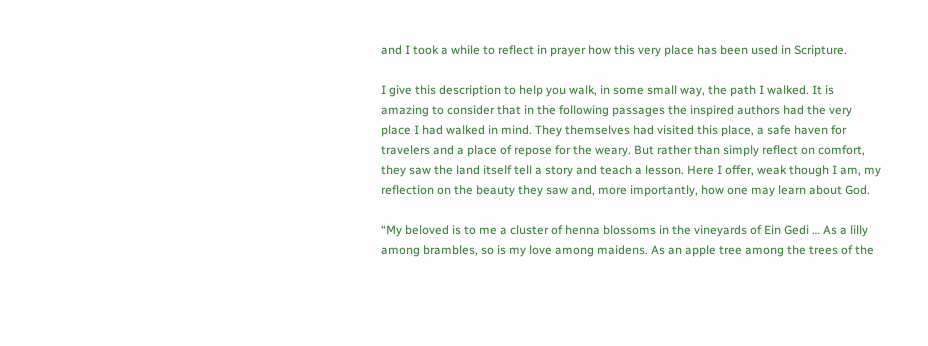and I took a while to reflect in prayer how this very place has been used in Scripture.

I give this description to help you walk, in some small way, the path I walked. It is amazing to consider that in the following passages the inspired authors had the very place I had walked in mind. They themselves had visited this place, a safe haven for travelers and a place of repose for the weary. But rather than simply reflect on comfort, they saw the land itself tell a story and teach a lesson. Here I offer, weak though I am, my reflection on the beauty they saw and, more importantly, how one may learn about God.

“My beloved is to me a cluster of henna blossoms in the vineyards of Ein Gedi … As a lilly among brambles, so is my love among maidens. As an apple tree among the trees of the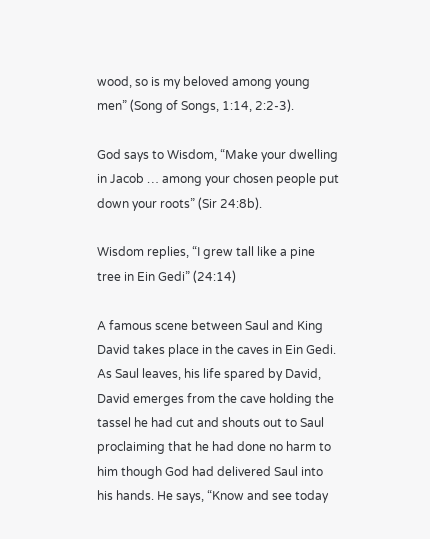wood, so is my beloved among young men” (Song of Songs, 1:14, 2:2-3).

God says to Wisdom, “Make your dwelling in Jacob … among your chosen people put down your roots” (Sir 24:8b).

Wisdom replies, “I grew tall like a pine tree in Ein Gedi” (24:14)

A famous scene between Saul and King David takes place in the caves in Ein Gedi. As Saul leaves, his life spared by David, David emerges from the cave holding the tassel he had cut and shouts out to Saul proclaiming that he had done no harm to him though God had delivered Saul into his hands. He says, “Know and see today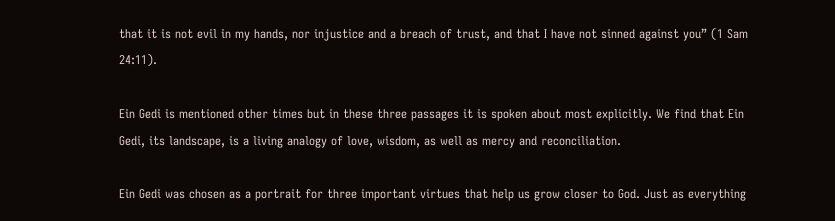that it is not evil in my hands, nor injustice and a breach of trust, and that I have not sinned against you” (1 Sam 24:11).

Ein Gedi is mentioned other times but in these three passages it is spoken about most explicitly. We find that Ein Gedi, its landscape, is a living analogy of love, wisdom, as well as mercy and reconciliation.

Ein Gedi was chosen as a portrait for three important virtues that help us grow closer to God. Just as everything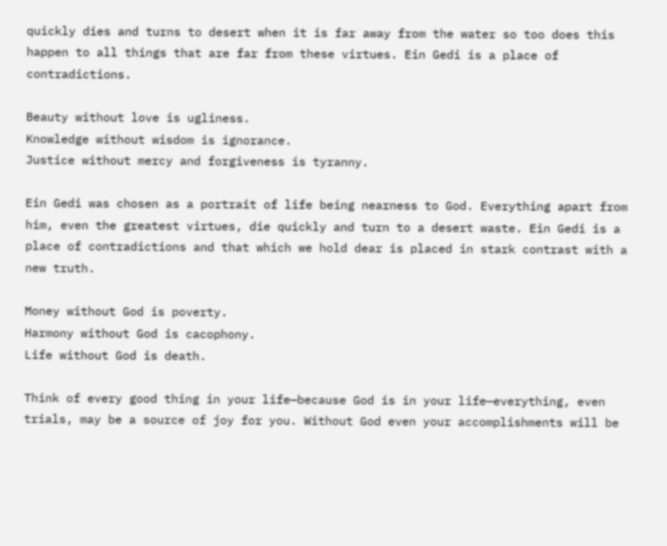quickly dies and turns to desert when it is far away from the water so too does this happen to all things that are far from these virtues. Ein Gedi is a place of contradictions.

Beauty without love is ugliness.
Knowledge without wisdom is ignorance.
Justice without mercy and forgiveness is tyranny.

Ein Gedi was chosen as a portrait of life being nearness to God. Everything apart from him, even the greatest virtues, die quickly and turn to a desert waste. Ein Gedi is a place of contradictions and that which we hold dear is placed in stark contrast with a new truth.

Money without God is poverty.
Harmony without God is cacophony.
Life without God is death.

Think of every good thing in your life—because God is in your life—everything, even trials, may be a source of joy for you. Without God even your accomplishments will be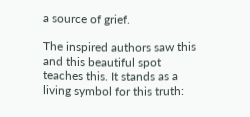a source of grief.

The inspired authors saw this and this beautiful spot teaches this. It stands as a living symbol for this truth: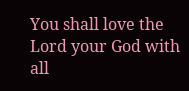You shall love the Lord your God with all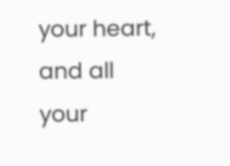your heart, and all your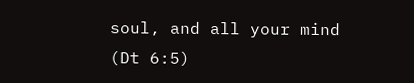soul, and all your mind (Dt 6:5)